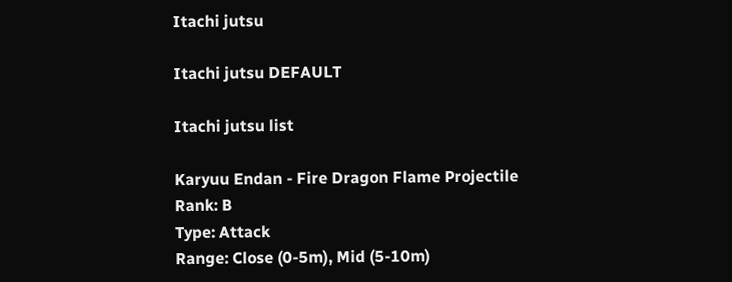Itachi jutsu

Itachi jutsu DEFAULT

Itachi jutsu list

Karyuu Endan - Fire Dragon Flame Projectile
Rank: B
Type: Attack
Range: Close (0-5m), Mid (5-10m)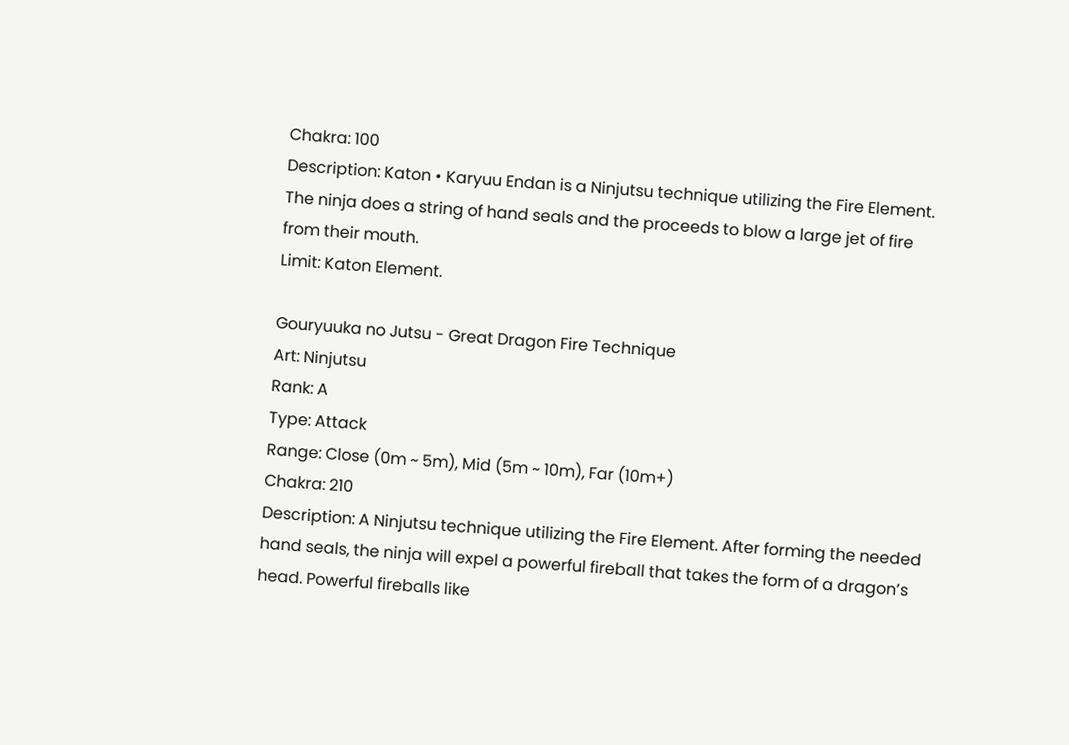Chakra: 100
Description: Katon • Karyuu Endan is a Ninjutsu technique utilizing the Fire Element. The ninja does a string of hand seals and the proceeds to blow a large jet of fire from their mouth.
Limit: Katon Element.

Gouryuuka no Jutsu - Great Dragon Fire Technique
Art: Ninjutsu
Rank: A
Type: Attack
Range: Close (0m ~ 5m), Mid (5m ~ 10m), Far (10m+)
Chakra: 210
Description: A Ninjutsu technique utilizing the Fire Element. After forming the needed hand seals, the ninja will expel a powerful fireball that takes the form of a dragon’s head. Powerful fireballs like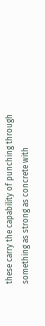these carry the capability of punching through something as strong as concrete with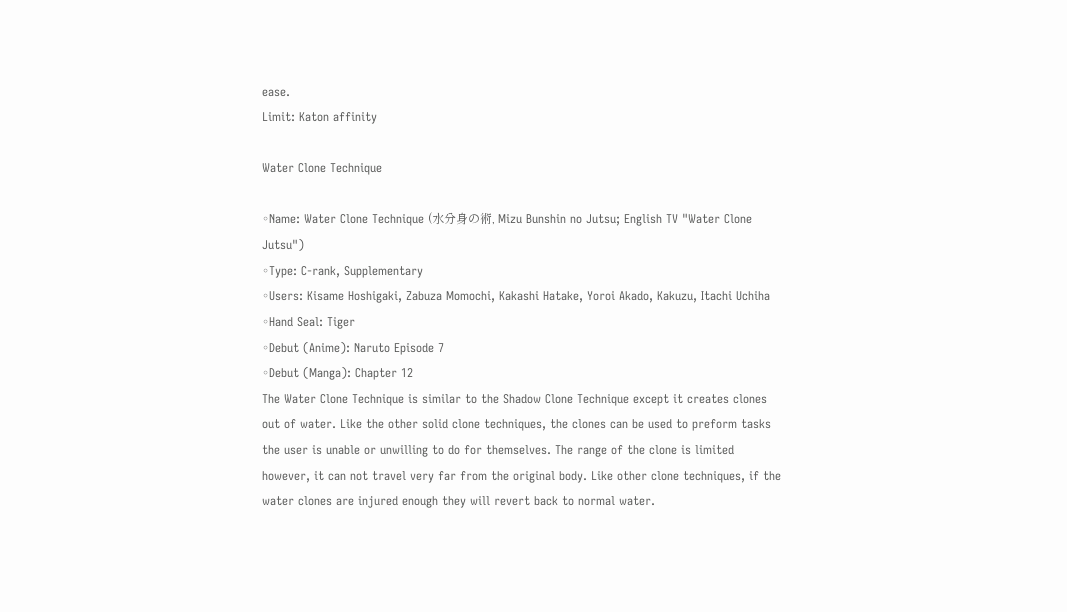ease.
Limit: Katon affinity

Water Clone Technique

◦Name: Water Clone Technique (水分身の術, Mizu Bunshin no Jutsu; English TV "Water Clone Jutsu")
◦Type: C-rank, Supplementary
◦Users: Kisame Hoshigaki, Zabuza Momochi, Kakashi Hatake, Yoroi Akado, Kakuzu, Itachi Uchiha
◦Hand Seal: Tiger
◦Debut (Anime): Naruto Episode 7
◦Debut (Manga): Chapter 12
The Water Clone Technique is similar to the Shadow Clone Technique except it creates clones out of water. Like the other solid clone techniques, the clones can be used to preform tasks the user is unable or unwilling to do for themselves. The range of the clone is limited however, it can not travel very far from the original body. Like other clone techniques, if the water clones are injured enough they will revert back to normal water.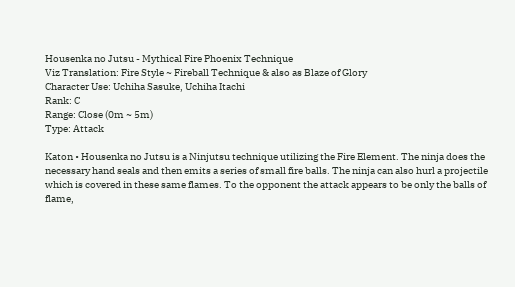Housenka no Jutsu - Mythical Fire Phoenix Technique
Viz Translation: Fire Style ~ Fireball Technique & also as Blaze of Glory
Character Use: Uchiha Sasuke, Uchiha Itachi
Rank: C
Range: Close (0m ~ 5m)
Type: Attack

Katon • Housenka no Jutsu is a Ninjutsu technique utilizing the Fire Element. The ninja does the necessary hand seals and then emits a series of small fire balls. The ninja can also hurl a projectile which is covered in these same flames. To the opponent the attack appears to be only the balls of flame,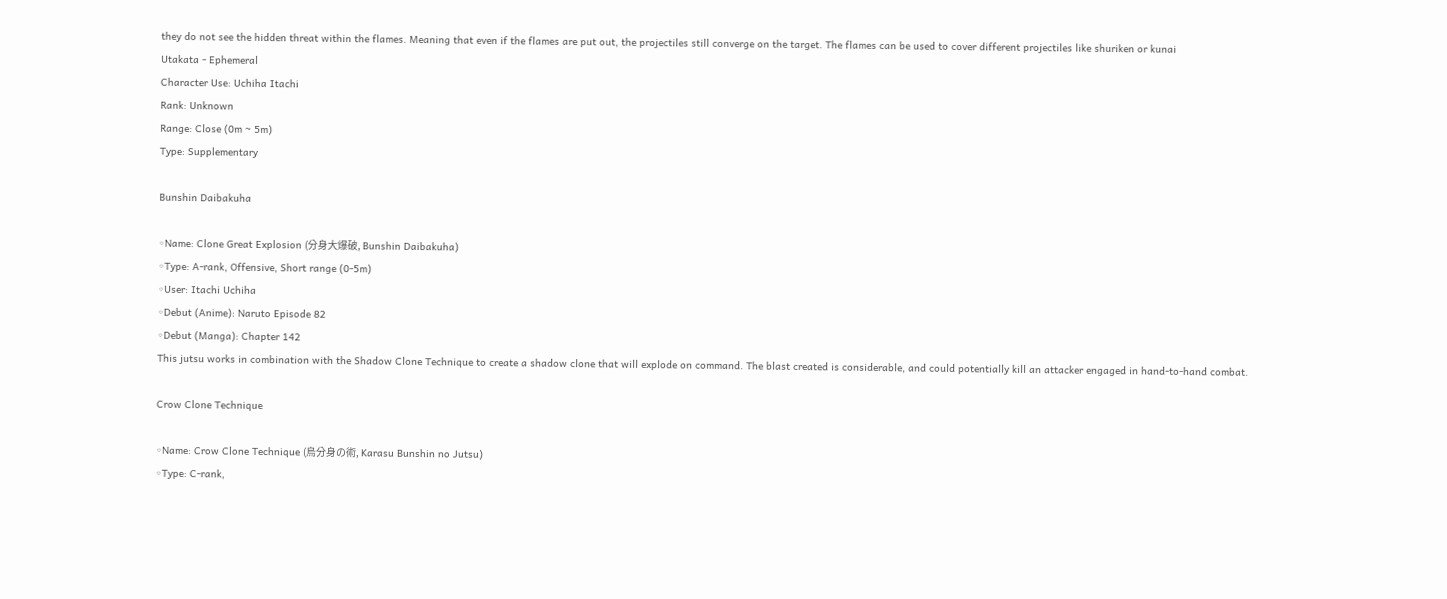they do not see the hidden threat within the flames. Meaning that even if the flames are put out, the projectiles still converge on the target. The flames can be used to cover different projectiles like shuriken or kunai
Utakata - Ephemeral
Character Use: Uchiha Itachi
Rank: Unknown
Range: Close (0m ~ 5m)
Type: Supplementary

Bunshin Daibakuha

◦Name: Clone Great Explosion (分身大爆破, Bunshin Daibakuha)
◦Type: A-rank, Offensive, Short range (0-5m)
◦User: Itachi Uchiha
◦Debut (Anime): Naruto Episode 82
◦Debut (Manga): Chapter 142
This jutsu works in combination with the Shadow Clone Technique to create a shadow clone that will explode on command. The blast created is considerable, and could potentially kill an attacker engaged in hand-to-hand combat.

Crow Clone Technique

◦Name: Crow Clone Technique (烏分身の術, Karasu Bunshin no Jutsu)
◦Type: C-rank,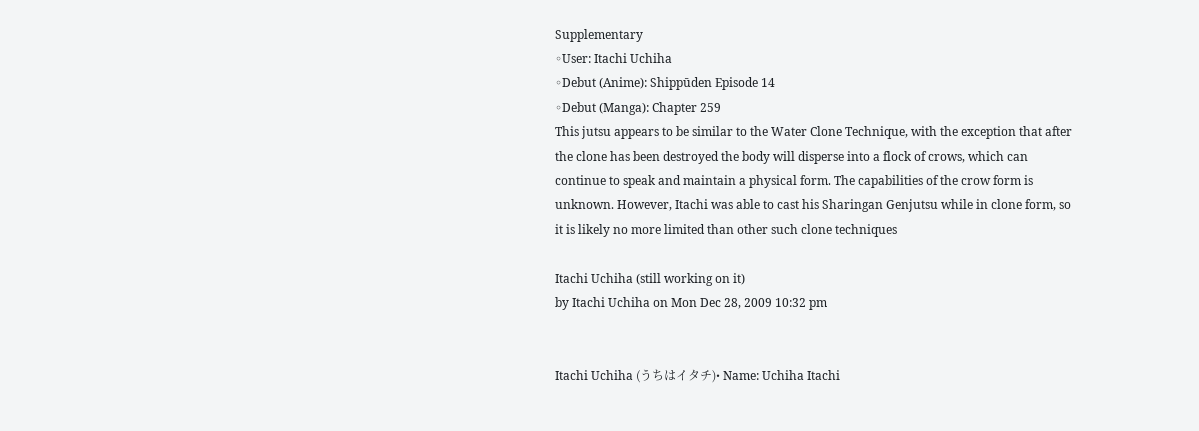Supplementary
◦User: Itachi Uchiha
◦Debut (Anime): Shippūden Episode 14
◦Debut (Manga): Chapter 259
This jutsu appears to be similar to the Water Clone Technique, with the exception that after the clone has been destroyed the body will disperse into a flock of crows, which can continue to speak and maintain a physical form. The capabilities of the crow form is unknown. However, Itachi was able to cast his Sharingan Genjutsu while in clone form, so it is likely no more limited than other such clone techniques

Itachi Uchiha (still working on it)
by Itachi Uchiha on Mon Dec 28, 2009 10:32 pm


Itachi Uchiha (うちはイタチ)• Name: Uchiha Itachi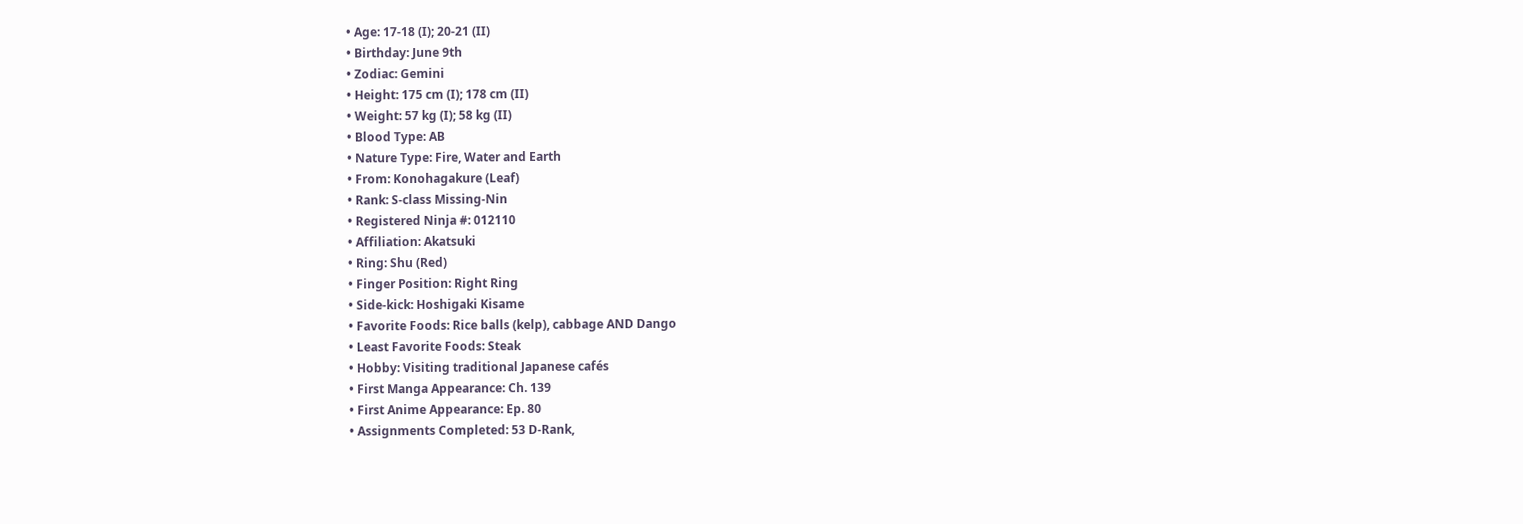• Age: 17-18 (I); 20-21 (II)
• Birthday: June 9th
• Zodiac: Gemini
• Height: 175 cm (I); 178 cm (II)
• Weight: 57 kg (I); 58 kg (II)
• Blood Type: AB
• Nature Type: Fire, Water and Earth
• From: Konohagakure (Leaf)
• Rank: S-class Missing-Nin
• Registered Ninja #: 012110
• Affiliation: Akatsuki
• Ring: Shu (Red)
• Finger Position: Right Ring
• Side-kick: Hoshigaki Kisame
• Favorite Foods: Rice balls (kelp), cabbage AND Dango
• Least Favorite Foods: Steak
• Hobby: Visiting traditional Japanese cafés
• First Manga Appearance: Ch. 139
• First Anime Appearance: Ep. 80
• Assignments Completed: 53 D-Rank,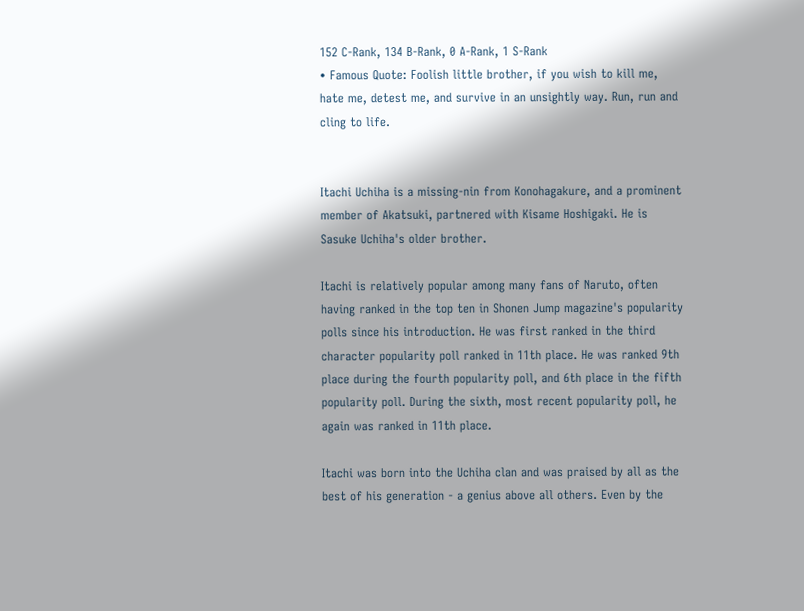152 C-Rank, 134 B-Rank, 0 A-Rank, 1 S-Rank
• Famous Quote: Foolish little brother, if you wish to kill me, hate me, detest me, and survive in an unsightly way. Run, run and cling to life.


Itachi Uchiha is a missing-nin from Konohagakure, and a prominent member of Akatsuki, partnered with Kisame Hoshigaki. He is Sasuke Uchiha's older brother.

Itachi is relatively popular among many fans of Naruto, often having ranked in the top ten in Shonen Jump magazine's popularity polls since his introduction. He was first ranked in the third character popularity poll ranked in 11th place. He was ranked 9th place during the fourth popularity poll, and 6th place in the fifth popularity poll. During the sixth, most recent popularity poll, he again was ranked in 11th place.

Itachi was born into the Uchiha clan and was praised by all as the best of his generation - a genius above all others. Even by the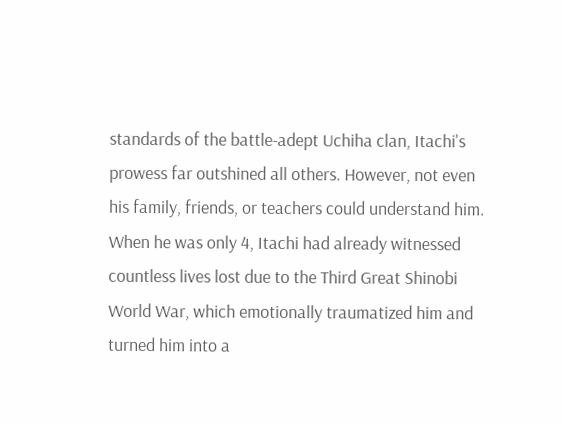standards of the battle-adept Uchiha clan, Itachi's prowess far outshined all others. However, not even his family, friends, or teachers could understand him. When he was only 4, Itachi had already witnessed countless lives lost due to the Third Great Shinobi World War, which emotionally traumatized him and turned him into a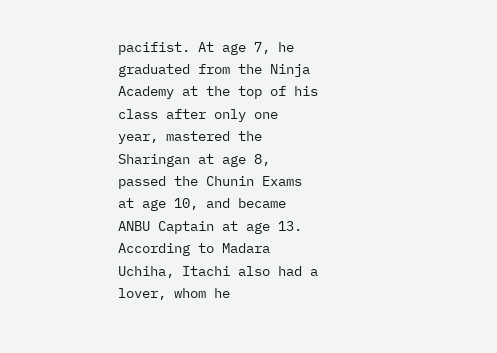pacifist. At age 7, he graduated from the Ninja Academy at the top of his class after only one year, mastered the Sharingan at age 8, passed the Chunin Exams at age 10, and became ANBU Captain at age 13. According to Madara Uchiha, Itachi also had a lover, whom he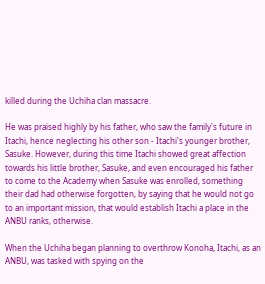killed during the Uchiha clan massacre.

He was praised highly by his father, who saw the family's future in Itachi, hence neglecting his other son - Itachi's younger brother, Sasuke. However, during this time Itachi showed great affection towards his little brother, Sasuke, and even encouraged his father to come to the Academy when Sasuke was enrolled, something their dad had otherwise forgotten, by saying that he would not go to an important mission, that would establish Itachi a place in the ANBU ranks, otherwise.

When the Uchiha began planning to overthrow Konoha, Itachi, as an ANBU, was tasked with spying on the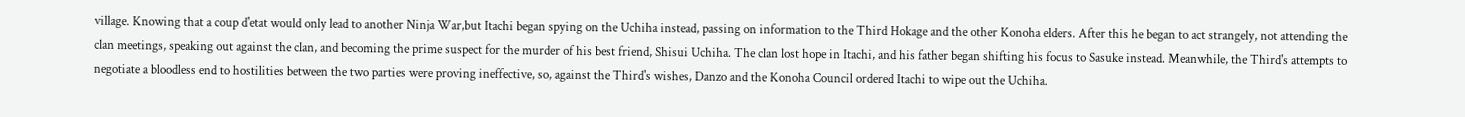village. Knowing that a coup d'etat would only lead to another Ninja War,but Itachi began spying on the Uchiha instead, passing on information to the Third Hokage and the other Konoha elders. After this he began to act strangely, not attending the clan meetings, speaking out against the clan, and becoming the prime suspect for the murder of his best friend, Shisui Uchiha. The clan lost hope in Itachi, and his father began shifting his focus to Sasuke instead. Meanwhile, the Third's attempts to negotiate a bloodless end to hostilities between the two parties were proving ineffective, so, against the Third's wishes, Danzo and the Konoha Council ordered Itachi to wipe out the Uchiha.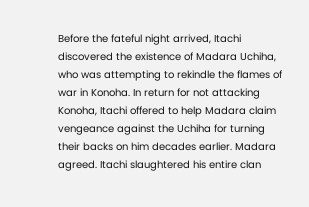Before the fateful night arrived, Itachi discovered the existence of Madara Uchiha, who was attempting to rekindle the flames of war in Konoha. In return for not attacking Konoha, Itachi offered to help Madara claim vengeance against the Uchiha for turning their backs on him decades earlier. Madara agreed. Itachi slaughtered his entire clan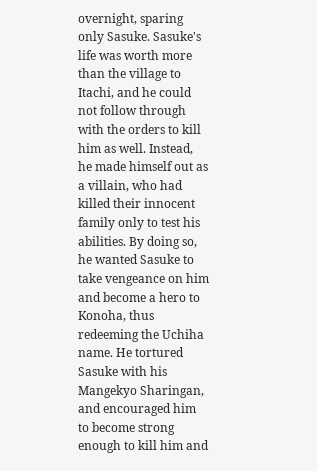overnight, sparing only Sasuke. Sasuke's life was worth more than the village to Itachi, and he could not follow through with the orders to kill him as well. Instead, he made himself out as a villain, who had killed their innocent family only to test his abilities. By doing so, he wanted Sasuke to take vengeance on him and become a hero to Konoha, thus redeeming the Uchiha name. He tortured Sasuke with his Mangekyo Sharingan, and encouraged him to become strong enough to kill him and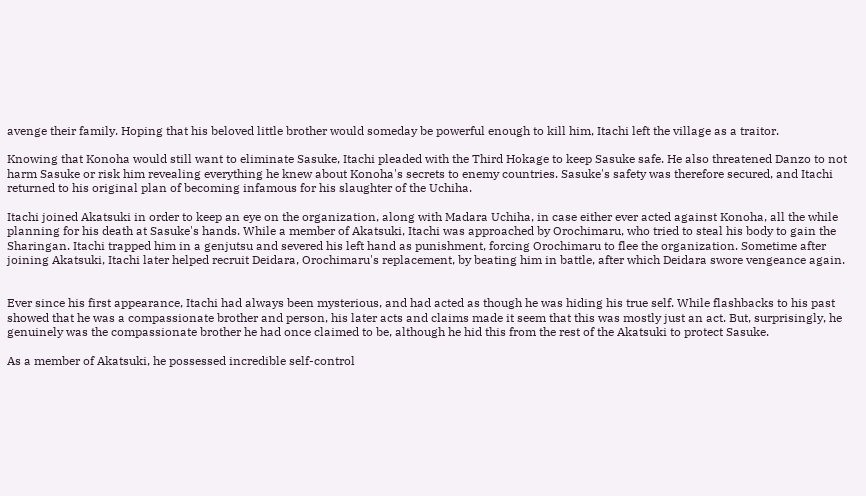avenge their family. Hoping that his beloved little brother would someday be powerful enough to kill him, Itachi left the village as a traitor.

Knowing that Konoha would still want to eliminate Sasuke, Itachi pleaded with the Third Hokage to keep Sasuke safe. He also threatened Danzo to not harm Sasuke or risk him revealing everything he knew about Konoha's secrets to enemy countries. Sasuke's safety was therefore secured, and Itachi returned to his original plan of becoming infamous for his slaughter of the Uchiha.

Itachi joined Akatsuki in order to keep an eye on the organization, along with Madara Uchiha, in case either ever acted against Konoha, all the while planning for his death at Sasuke's hands. While a member of Akatsuki, Itachi was approached by Orochimaru, who tried to steal his body to gain the Sharingan. Itachi trapped him in a genjutsu and severed his left hand as punishment, forcing Orochimaru to flee the organization. Sometime after joining Akatsuki, Itachi later helped recruit Deidara, Orochimaru's replacement, by beating him in battle, after which Deidara swore vengeance again.


Ever since his first appearance, Itachi had always been mysterious, and had acted as though he was hiding his true self. While flashbacks to his past showed that he was a compassionate brother and person, his later acts and claims made it seem that this was mostly just an act. But, surprisingly, he genuinely was the compassionate brother he had once claimed to be, although he hid this from the rest of the Akatsuki to protect Sasuke.

As a member of Akatsuki, he possessed incredible self-control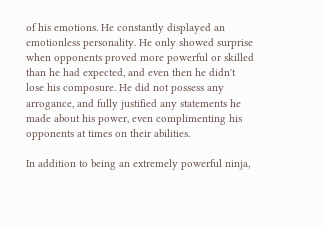of his emotions. He constantly displayed an emotionless personality. He only showed surprise when opponents proved more powerful or skilled than he had expected, and even then he didn't lose his composure. He did not possess any arrogance, and fully justified any statements he made about his power, even complimenting his opponents at times on their abilities.

In addition to being an extremely powerful ninja,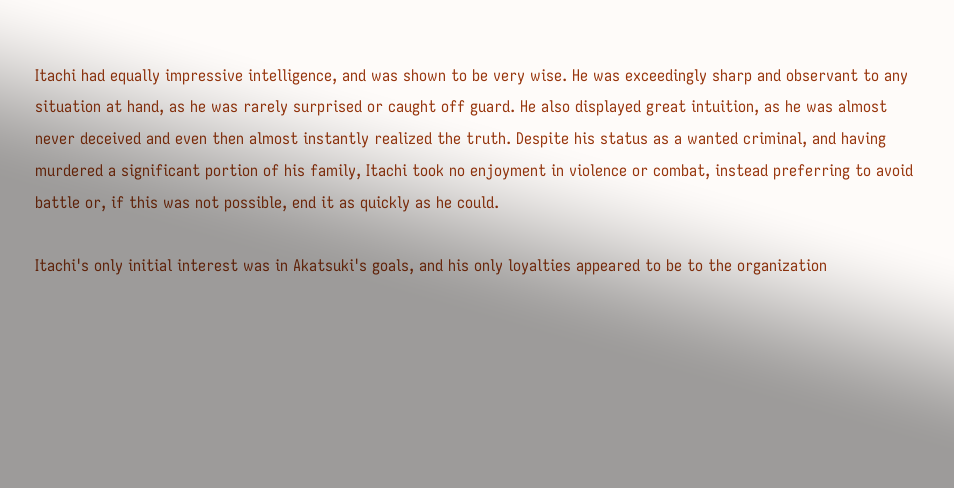Itachi had equally impressive intelligence, and was shown to be very wise. He was exceedingly sharp and observant to any situation at hand, as he was rarely surprised or caught off guard. He also displayed great intuition, as he was almost never deceived and even then almost instantly realized the truth. Despite his status as a wanted criminal, and having murdered a significant portion of his family, Itachi took no enjoyment in violence or combat, instead preferring to avoid battle or, if this was not possible, end it as quickly as he could.

Itachi's only initial interest was in Akatsuki's goals, and his only loyalties appeared to be to the organization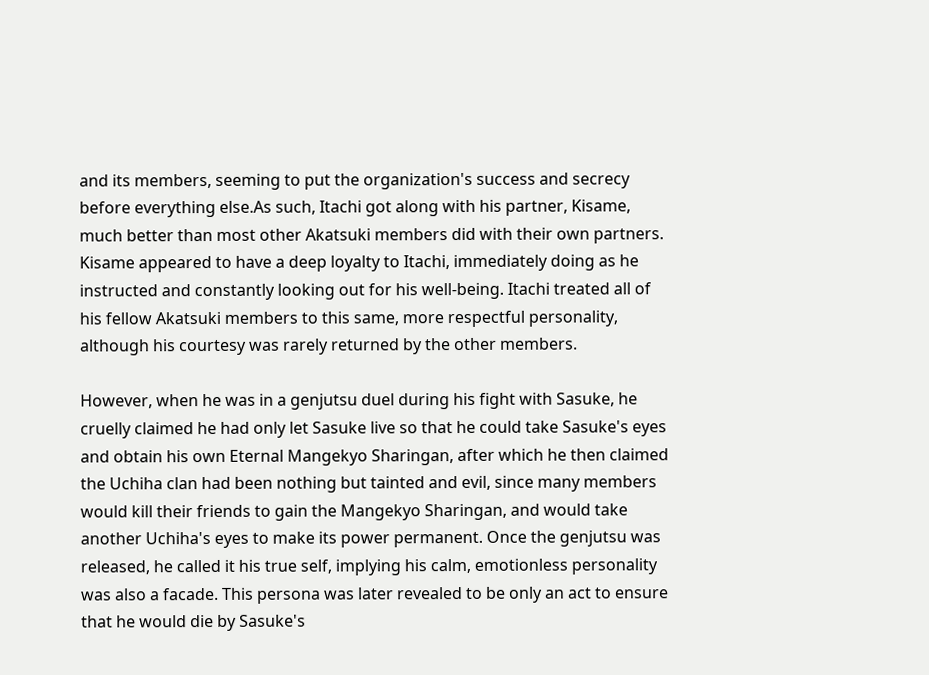and its members, seeming to put the organization's success and secrecy before everything else.As such, Itachi got along with his partner, Kisame, much better than most other Akatsuki members did with their own partners. Kisame appeared to have a deep loyalty to Itachi, immediately doing as he instructed and constantly looking out for his well-being. Itachi treated all of his fellow Akatsuki members to this same, more respectful personality, although his courtesy was rarely returned by the other members.

However, when he was in a genjutsu duel during his fight with Sasuke, he cruelly claimed he had only let Sasuke live so that he could take Sasuke's eyes and obtain his own Eternal Mangekyo Sharingan, after which he then claimed the Uchiha clan had been nothing but tainted and evil, since many members would kill their friends to gain the Mangekyo Sharingan, and would take another Uchiha's eyes to make its power permanent. Once the genjutsu was released, he called it his true self, implying his calm, emotionless personality was also a facade. This persona was later revealed to be only an act to ensure that he would die by Sasuke's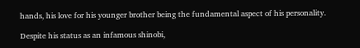hands, his love for his younger brother being the fundamental aspect of his personality.

Despite his status as an infamous shinobi,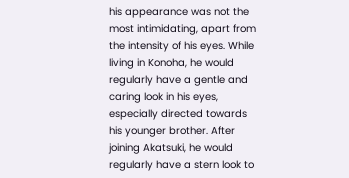his appearance was not the most intimidating, apart from the intensity of his eyes. While living in Konoha, he would regularly have a gentle and caring look in his eyes, especially directed towards his younger brother. After joining Akatsuki, he would regularly have a stern look to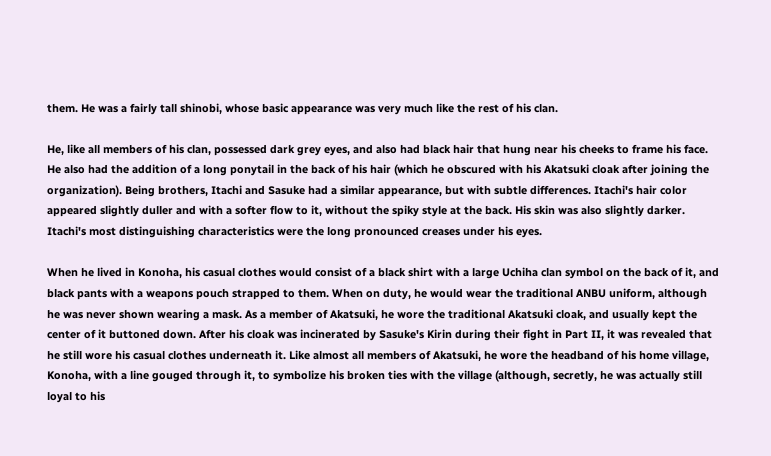them. He was a fairly tall shinobi, whose basic appearance was very much like the rest of his clan.

He, like all members of his clan, possessed dark grey eyes, and also had black hair that hung near his cheeks to frame his face. He also had the addition of a long ponytail in the back of his hair (which he obscured with his Akatsuki cloak after joining the organization). Being brothers, Itachi and Sasuke had a similar appearance, but with subtle differences. Itachi's hair color appeared slightly duller and with a softer flow to it, without the spiky style at the back. His skin was also slightly darker. Itachi's most distinguishing characteristics were the long pronounced creases under his eyes.

When he lived in Konoha, his casual clothes would consist of a black shirt with a large Uchiha clan symbol on the back of it, and black pants with a weapons pouch strapped to them. When on duty, he would wear the traditional ANBU uniform, although he was never shown wearing a mask. As a member of Akatsuki, he wore the traditional Akatsuki cloak, and usually kept the center of it buttoned down. After his cloak was incinerated by Sasuke's Kirin during their fight in Part II, it was revealed that he still wore his casual clothes underneath it. Like almost all members of Akatsuki, he wore the headband of his home village, Konoha, with a line gouged through it, to symbolize his broken ties with the village (although, secretly, he was actually still loyal to his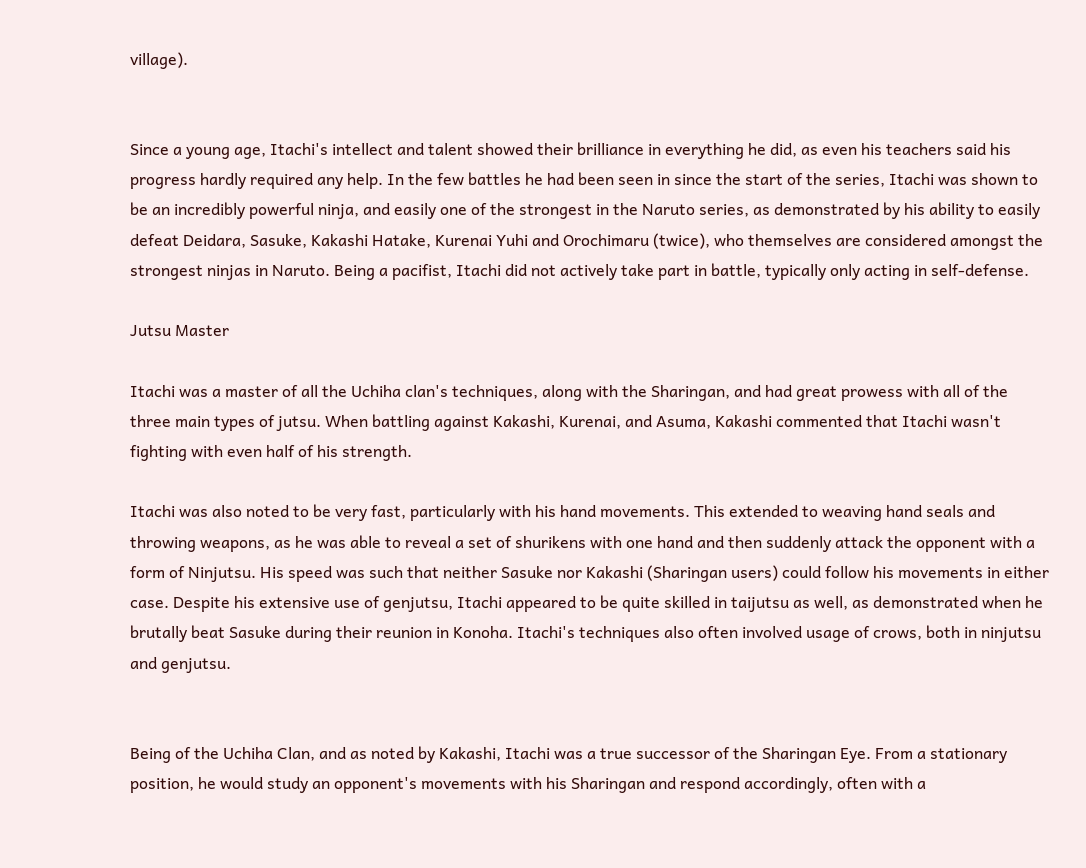village).


Since a young age, Itachi's intellect and talent showed their brilliance in everything he did, as even his teachers said his progress hardly required any help. In the few battles he had been seen in since the start of the series, Itachi was shown to be an incredibly powerful ninja, and easily one of the strongest in the Naruto series, as demonstrated by his ability to easily defeat Deidara, Sasuke, Kakashi Hatake, Kurenai Yuhi and Orochimaru (twice), who themselves are considered amongst the strongest ninjas in Naruto. Being a pacifist, Itachi did not actively take part in battle, typically only acting in self-defense.

Jutsu Master

Itachi was a master of all the Uchiha clan's techniques, along with the Sharingan, and had great prowess with all of the three main types of jutsu. When battling against Kakashi, Kurenai, and Asuma, Kakashi commented that Itachi wasn't fighting with even half of his strength.

Itachi was also noted to be very fast, particularly with his hand movements. This extended to weaving hand seals and throwing weapons, as he was able to reveal a set of shurikens with one hand and then suddenly attack the opponent with a form of Ninjutsu. His speed was such that neither Sasuke nor Kakashi (Sharingan users) could follow his movements in either case. Despite his extensive use of genjutsu, Itachi appeared to be quite skilled in taijutsu as well, as demonstrated when he brutally beat Sasuke during their reunion in Konoha. Itachi's techniques also often involved usage of crows, both in ninjutsu and genjutsu.


Being of the Uchiha Clan, and as noted by Kakashi, Itachi was a true successor of the Sharingan Eye. From a stationary position, he would study an opponent's movements with his Sharingan and respond accordingly, often with a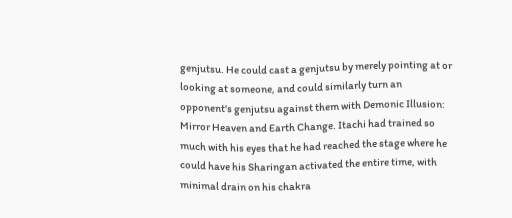genjutsu. He could cast a genjutsu by merely pointing at or looking at someone, and could similarly turn an opponent's genjutsu against them with Demonic Illusion: Mirror Heaven and Earth Change. Itachi had trained so much with his eyes that he had reached the stage where he could have his Sharingan activated the entire time, with minimal drain on his chakra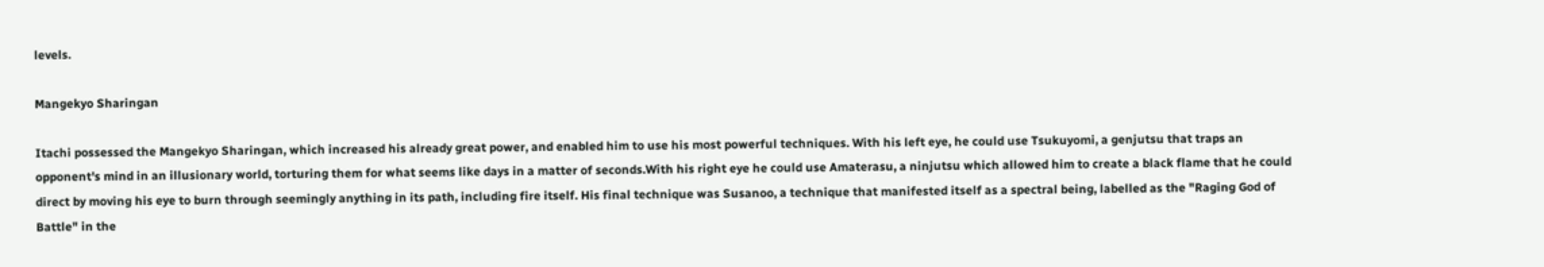levels.

Mangekyo Sharingan

Itachi possessed the Mangekyo Sharingan, which increased his already great power, and enabled him to use his most powerful techniques. With his left eye, he could use Tsukuyomi, a genjutsu that traps an opponent's mind in an illusionary world, torturing them for what seems like days in a matter of seconds.With his right eye he could use Amaterasu, a ninjutsu which allowed him to create a black flame that he could direct by moving his eye to burn through seemingly anything in its path, including fire itself. His final technique was Susanoo, a technique that manifested itself as a spectral being, labelled as the "Raging God of Battle" in the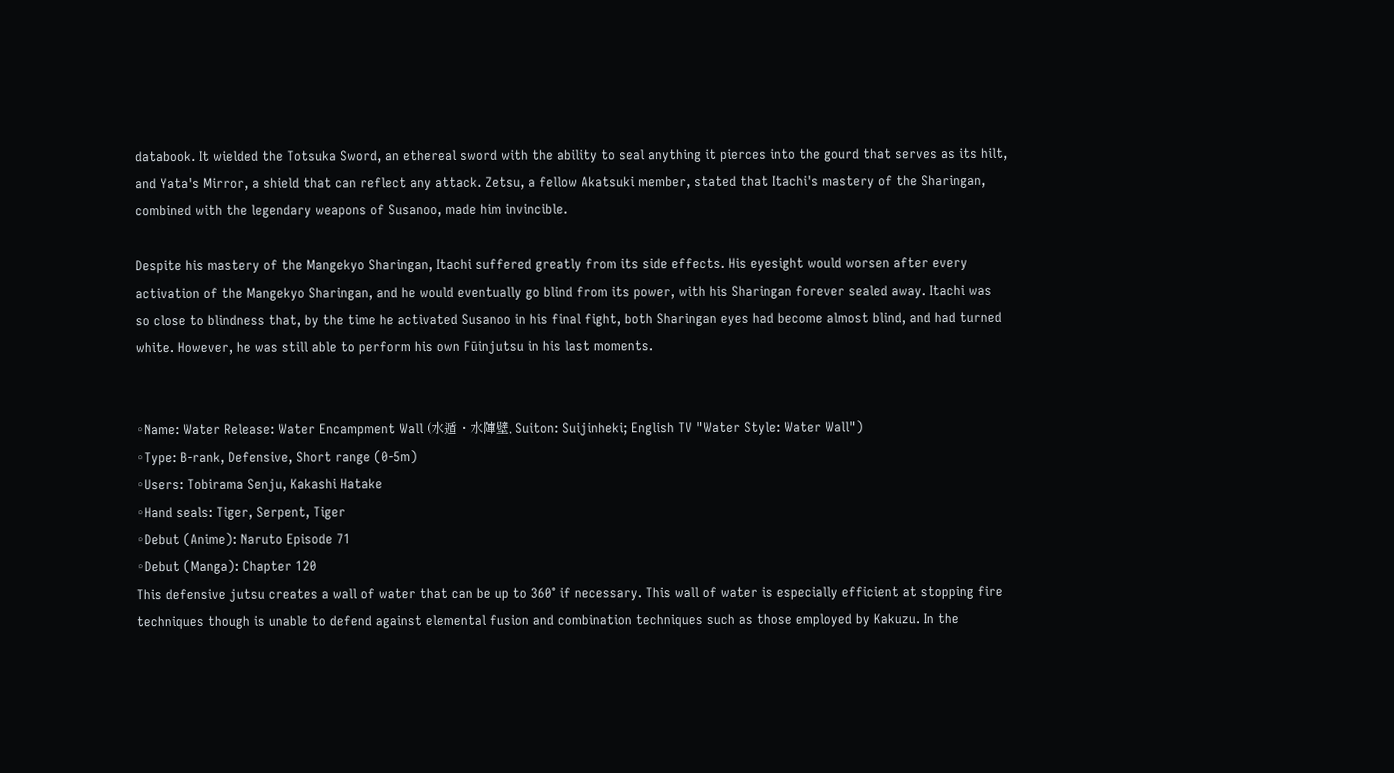databook. It wielded the Totsuka Sword, an ethereal sword with the ability to seal anything it pierces into the gourd that serves as its hilt, and Yata's Mirror, a shield that can reflect any attack. Zetsu, a fellow Akatsuki member, stated that Itachi's mastery of the Sharingan, combined with the legendary weapons of Susanoo, made him invincible.

Despite his mastery of the Mangekyo Sharingan, Itachi suffered greatly from its side effects. His eyesight would worsen after every activation of the Mangekyo Sharingan, and he would eventually go blind from its power, with his Sharingan forever sealed away. Itachi was so close to blindness that, by the time he activated Susanoo in his final fight, both Sharingan eyes had become almost blind, and had turned white. However, he was still able to perform his own Fūinjutsu in his last moments.


◦Name: Water Release: Water Encampment Wall (水遁・水陣壁, Suiton: Suijinheki; English TV "Water Style: Water Wall")
◦Type: B-rank, Defensive, Short range (0-5m)
◦Users: Tobirama Senju, Kakashi Hatake
◦Hand seals: Tiger, Serpent, Tiger
◦Debut (Anime): Naruto Episode 71
◦Debut (Manga): Chapter 120
This defensive jutsu creates a wall of water that can be up to 360° if necessary. This wall of water is especially efficient at stopping fire techniques though is unable to defend against elemental fusion and combination techniques such as those employed by Kakuzu. In the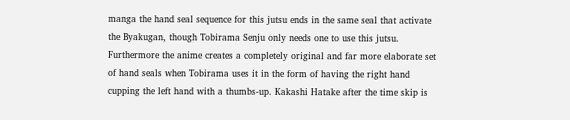manga the hand seal sequence for this jutsu ends in the same seal that activate the Byakugan, though Tobirama Senju only needs one to use this jutsu. Furthermore the anime creates a completely original and far more elaborate set of hand seals when Tobirama uses it in the form of having the right hand cupping the left hand with a thumbs-up. Kakashi Hatake after the time skip is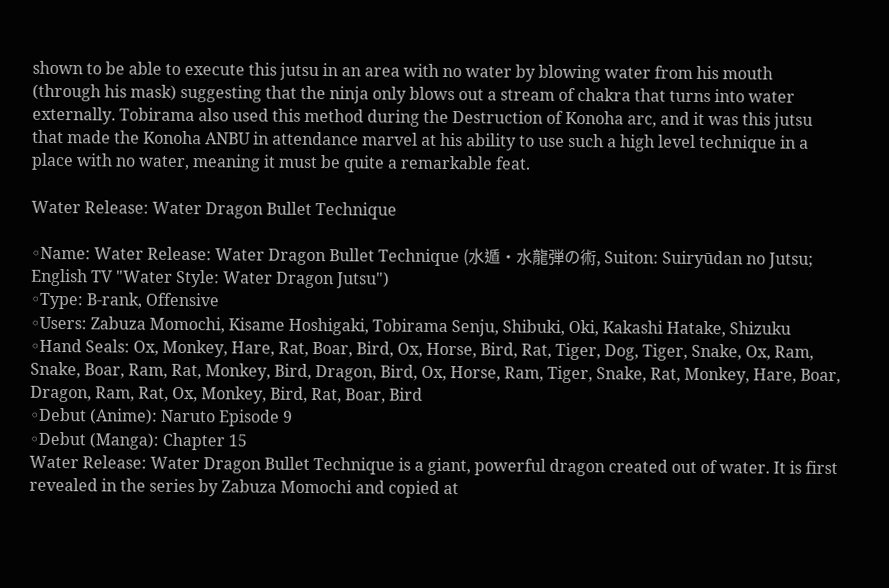shown to be able to execute this jutsu in an area with no water by blowing water from his mouth (through his mask) suggesting that the ninja only blows out a stream of chakra that turns into water externally. Tobirama also used this method during the Destruction of Konoha arc, and it was this jutsu that made the Konoha ANBU in attendance marvel at his ability to use such a high level technique in a place with no water, meaning it must be quite a remarkable feat.

Water Release: Water Dragon Bullet Technique

◦Name: Water Release: Water Dragon Bullet Technique (水遁・水龍弾の術, Suiton: Suiryūdan no Jutsu; English TV "Water Style: Water Dragon Jutsu")
◦Type: B-rank, Offensive
◦Users: Zabuza Momochi, Kisame Hoshigaki, Tobirama Senju, Shibuki, Oki, Kakashi Hatake, Shizuku
◦Hand Seals: Ox, Monkey, Hare, Rat, Boar, Bird, Ox, Horse, Bird, Rat, Tiger, Dog, Tiger, Snake, Ox, Ram, Snake, Boar, Ram, Rat, Monkey, Bird, Dragon, Bird, Ox, Horse, Ram, Tiger, Snake, Rat, Monkey, Hare, Boar, Dragon, Ram, Rat, Ox, Monkey, Bird, Rat, Boar, Bird
◦Debut (Anime): Naruto Episode 9
◦Debut (Manga): Chapter 15
Water Release: Water Dragon Bullet Technique is a giant, powerful dragon created out of water. It is first revealed in the series by Zabuza Momochi and copied at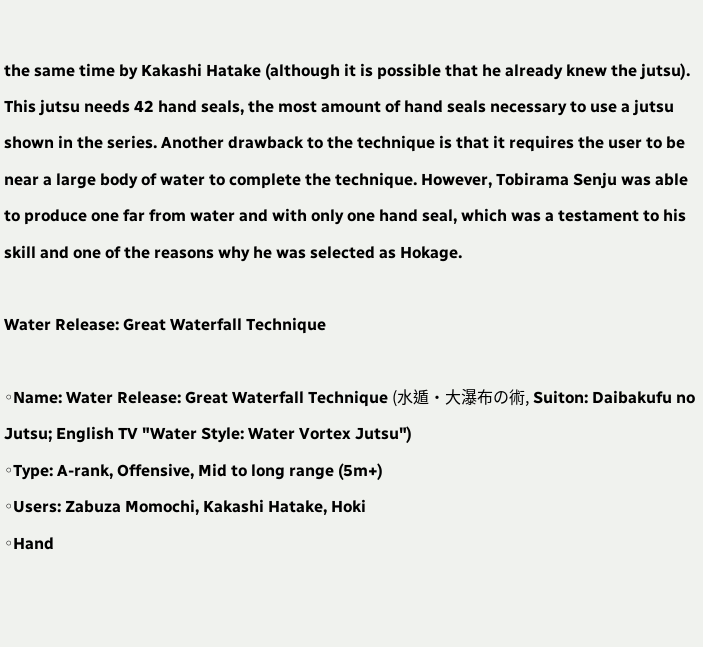the same time by Kakashi Hatake (although it is possible that he already knew the jutsu). This jutsu needs 42 hand seals, the most amount of hand seals necessary to use a jutsu shown in the series. Another drawback to the technique is that it requires the user to be near a large body of water to complete the technique. However, Tobirama Senju was able to produce one far from water and with only one hand seal, which was a testament to his skill and one of the reasons why he was selected as Hokage.

Water Release: Great Waterfall Technique

◦Name: Water Release: Great Waterfall Technique (水遁・大瀑布の術, Suiton: Daibakufu no Jutsu; English TV "Water Style: Water Vortex Jutsu")
◦Type: A-rank, Offensive, Mid to long range (5m+)
◦Users: Zabuza Momochi, Kakashi Hatake, Hoki
◦Hand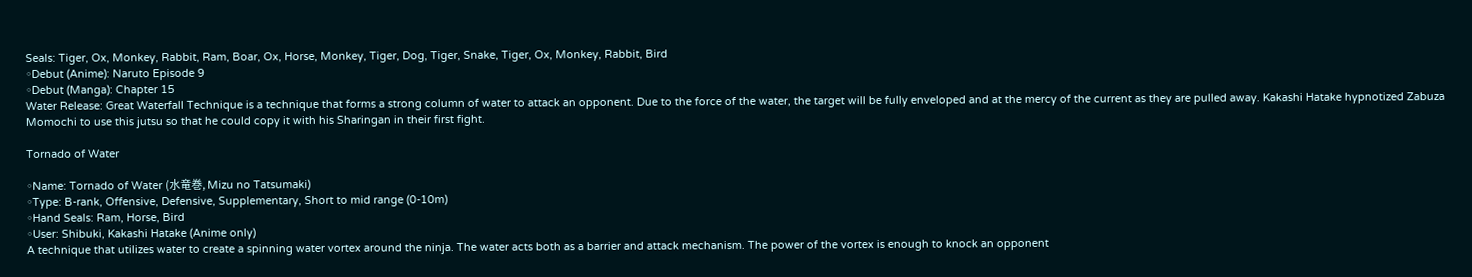Seals: Tiger, Ox, Monkey, Rabbit, Ram, Boar, Ox, Horse, Monkey, Tiger, Dog, Tiger, Snake, Tiger, Ox, Monkey, Rabbit, Bird
◦Debut (Anime): Naruto Episode 9
◦Debut (Manga): Chapter 15
Water Release: Great Waterfall Technique is a technique that forms a strong column of water to attack an opponent. Due to the force of the water, the target will be fully enveloped and at the mercy of the current as they are pulled away. Kakashi Hatake hypnotized Zabuza Momochi to use this jutsu so that he could copy it with his Sharingan in their first fight.

Tornado of Water

◦Name: Tornado of Water (水竜巻, Mizu no Tatsumaki)
◦Type: B-rank, Offensive, Defensive, Supplementary, Short to mid range (0-10m)
◦Hand Seals: Ram, Horse, Bird
◦User: Shibuki, Kakashi Hatake (Anime only)
A technique that utilizes water to create a spinning water vortex around the ninja. The water acts both as a barrier and attack mechanism. The power of the vortex is enough to knock an opponent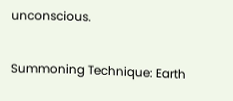unconscious.

Summoning Technique: Earth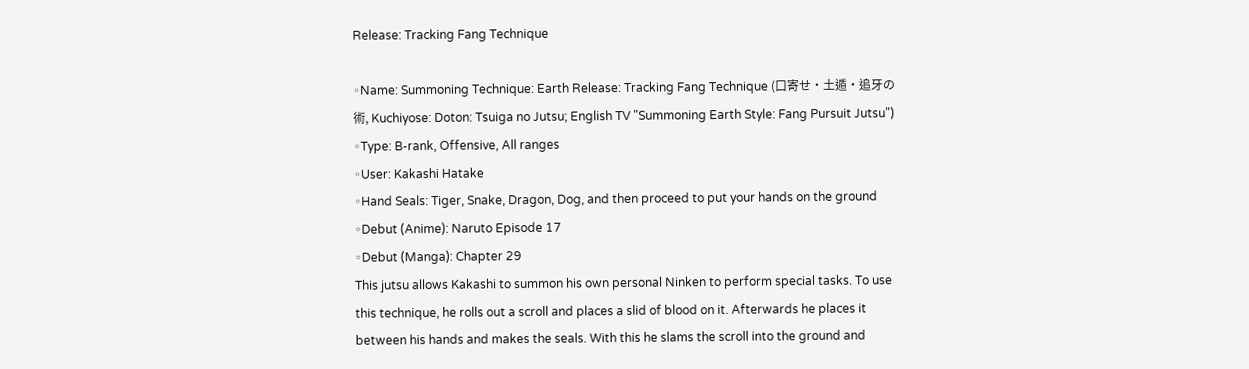Release: Tracking Fang Technique

◦Name: Summoning Technique: Earth Release: Tracking Fang Technique (口寄せ・土遁・追牙の術, Kuchiyose: Doton: Tsuiga no Jutsu; English TV "Summoning Earth Style: Fang Pursuit Jutsu")
◦Type: B-rank, Offensive, All ranges
◦User: Kakashi Hatake
◦Hand Seals: Tiger, Snake, Dragon, Dog, and then proceed to put your hands on the ground
◦Debut (Anime): Naruto Episode 17
◦Debut (Manga): Chapter 29
This jutsu allows Kakashi to summon his own personal Ninken to perform special tasks. To use this technique, he rolls out a scroll and places a slid of blood on it. Afterwards he places it between his hands and makes the seals. With this he slams the scroll into the ground and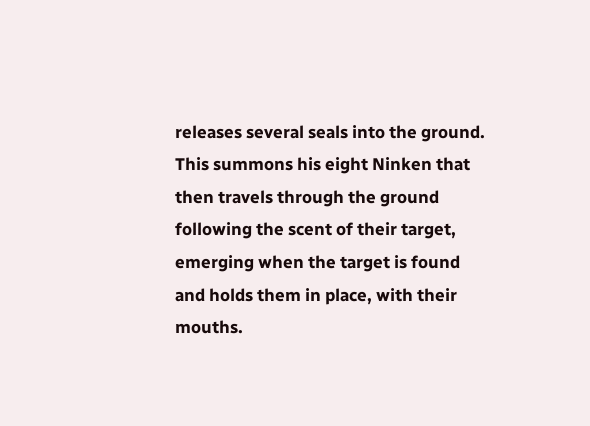releases several seals into the ground. This summons his eight Ninken that then travels through the ground following the scent of their target, emerging when the target is found and holds them in place, with their mouths.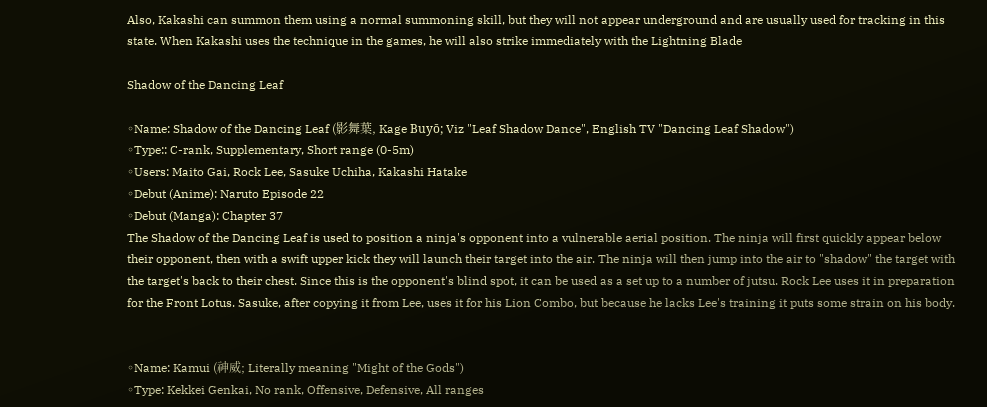Also, Kakashi can summon them using a normal summoning skill, but they will not appear underground and are usually used for tracking in this state. When Kakashi uses the technique in the games, he will also strike immediately with the Lightning Blade

Shadow of the Dancing Leaf

◦Name: Shadow of the Dancing Leaf (影舞葉, Kage Buyō; Viz "Leaf Shadow Dance", English TV "Dancing Leaf Shadow")
◦Type:: C-rank, Supplementary, Short range (0-5m)
◦Users: Maito Gai, Rock Lee, Sasuke Uchiha, Kakashi Hatake
◦Debut (Anime): Naruto Episode 22
◦Debut (Manga): Chapter 37
The Shadow of the Dancing Leaf is used to position a ninja's opponent into a vulnerable aerial position. The ninja will first quickly appear below their opponent, then with a swift upper kick they will launch their target into the air. The ninja will then jump into the air to "shadow" the target with the target's back to their chest. Since this is the opponent's blind spot, it can be used as a set up to a number of jutsu. Rock Lee uses it in preparation for the Front Lotus. Sasuke, after copying it from Lee, uses it for his Lion Combo, but because he lacks Lee's training it puts some strain on his body.


◦Name: Kamui (神威; Literally meaning "Might of the Gods")
◦Type: Kekkei Genkai, No rank, Offensive, Defensive, All ranges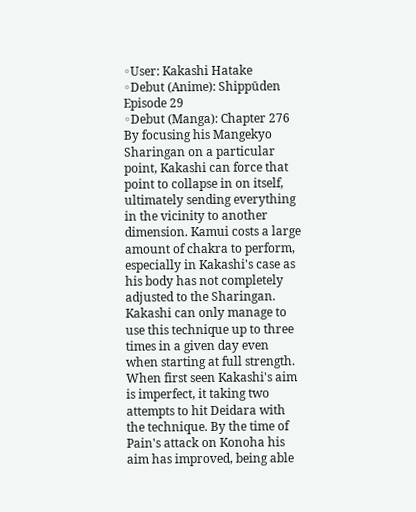◦User: Kakashi Hatake
◦Debut (Anime): Shippūden Episode 29
◦Debut (Manga): Chapter 276
By focusing his Mangekyo Sharingan on a particular point, Kakashi can force that point to collapse in on itself, ultimately sending everything in the vicinity to another dimension. Kamui costs a large amount of chakra to perform, especially in Kakashi's case as his body has not completely adjusted to the Sharingan. Kakashi can only manage to use this technique up to three times in a given day even when starting at full strength. When first seen Kakashi's aim is imperfect, it taking two attempts to hit Deidara with the technique. By the time of Pain's attack on Konoha his aim has improved, being able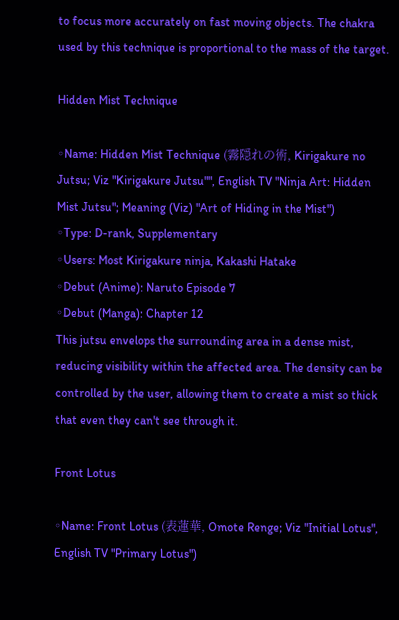to focus more accurately on fast moving objects. The chakra used by this technique is proportional to the mass of the target.

Hidden Mist Technique

◦Name: Hidden Mist Technique (霧隠れの術, Kirigakure no Jutsu; Viz "Kirigakure Jutsu"", English TV "Ninja Art: Hidden Mist Jutsu"; Meaning (Viz) "Art of Hiding in the Mist")
◦Type: D-rank, Supplementary
◦Users: Most Kirigakure ninja, Kakashi Hatake
◦Debut (Anime): Naruto Episode 7
◦Debut (Manga): Chapter 12
This jutsu envelops the surrounding area in a dense mist, reducing visibility within the affected area. The density can be controlled by the user, allowing them to create a mist so thick that even they can't see through it.

Front Lotus

◦Name: Front Lotus (表蓮華, Omote Renge; Viz "Initial Lotus", English TV "Primary Lotus")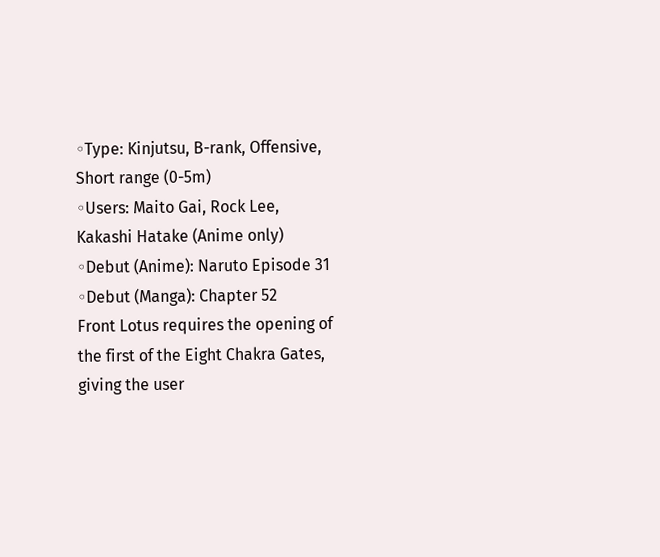◦Type: Kinjutsu, B-rank, Offensive, Short range (0-5m)
◦Users: Maito Gai, Rock Lee, Kakashi Hatake (Anime only)
◦Debut (Anime): Naruto Episode 31
◦Debut (Manga): Chapter 52
Front Lotus requires the opening of the first of the Eight Chakra Gates, giving the user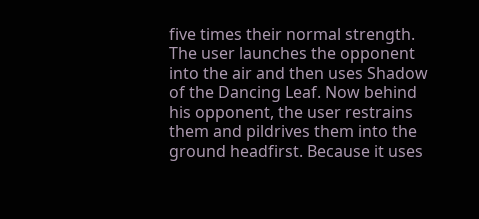five times their normal strength. The user launches the opponent into the air and then uses Shadow of the Dancing Leaf. Now behind his opponent, the user restrains them and pildrives them into the ground headfirst. Because it uses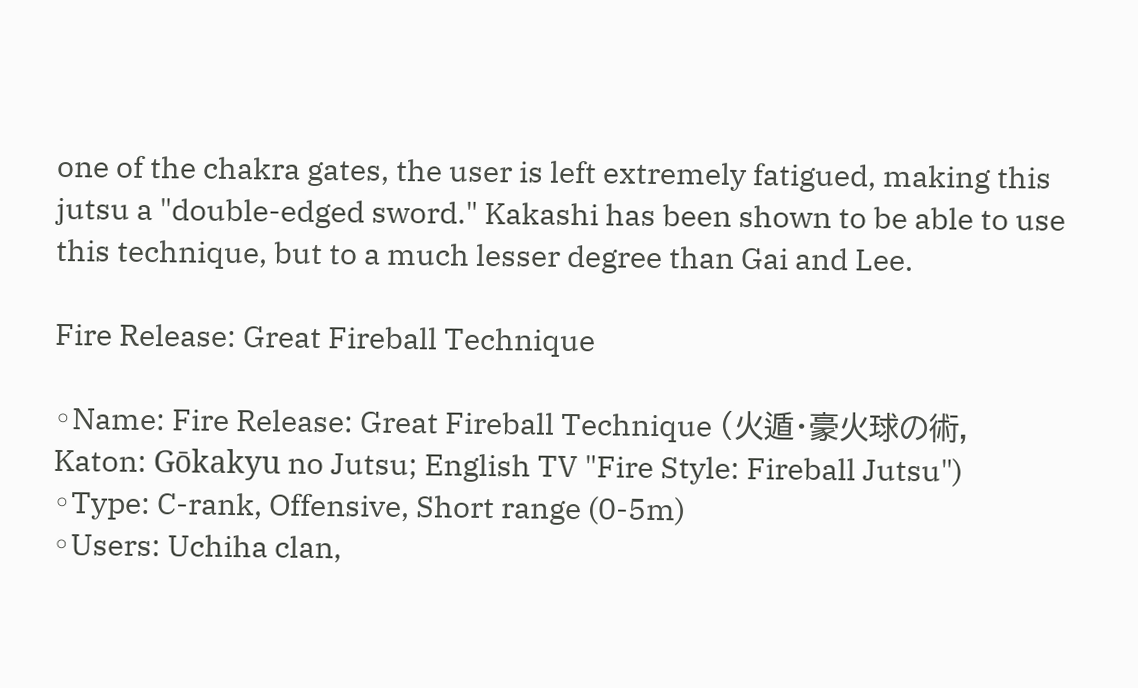one of the chakra gates, the user is left extremely fatigued, making this jutsu a "double-edged sword." Kakashi has been shown to be able to use this technique, but to a much lesser degree than Gai and Lee.

Fire Release: Great Fireball Technique

◦Name: Fire Release: Great Fireball Technique (火遁・豪火球の術, Katon: Gōkakyu no Jutsu; English TV "Fire Style: Fireball Jutsu")
◦Type: C-rank, Offensive, Short range (0-5m)
◦Users: Uchiha clan,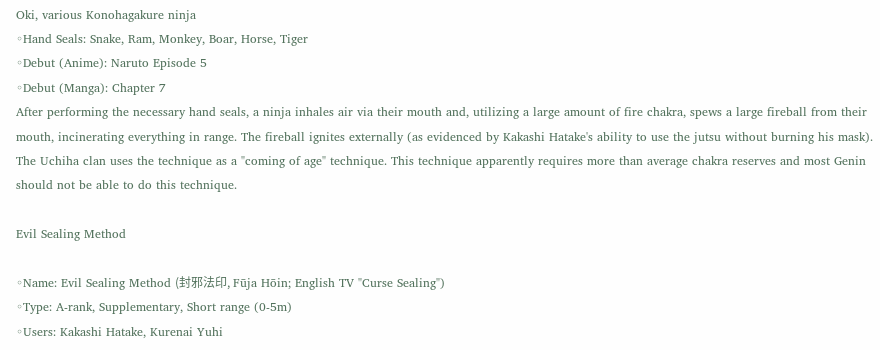Oki, various Konohagakure ninja
◦Hand Seals: Snake, Ram, Monkey, Boar, Horse, Tiger
◦Debut (Anime): Naruto Episode 5
◦Debut (Manga): Chapter 7
After performing the necessary hand seals, a ninja inhales air via their mouth and, utilizing a large amount of fire chakra, spews a large fireball from their mouth, incinerating everything in range. The fireball ignites externally (as evidenced by Kakashi Hatake's ability to use the jutsu without burning his mask). The Uchiha clan uses the technique as a "coming of age" technique. This technique apparently requires more than average chakra reserves and most Genin should not be able to do this technique.

Evil Sealing Method

◦Name: Evil Sealing Method (封邪法印, Fūja Hōin; English TV "Curse Sealing")
◦Type: A-rank, Supplementary, Short range (0-5m)
◦Users: Kakashi Hatake, Kurenai Yuhi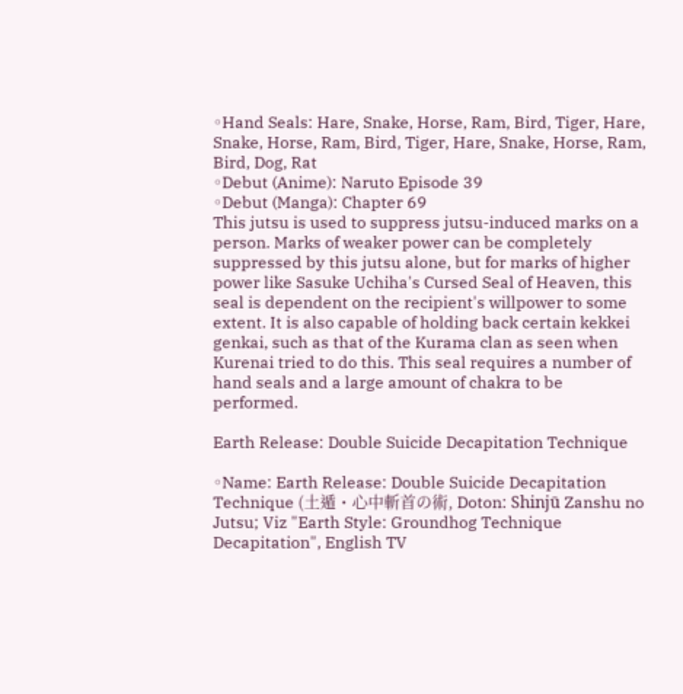◦Hand Seals: Hare, Snake, Horse, Ram, Bird, Tiger, Hare, Snake, Horse, Ram, Bird, Tiger, Hare, Snake, Horse, Ram, Bird, Dog, Rat
◦Debut (Anime): Naruto Episode 39
◦Debut (Manga): Chapter 69
This jutsu is used to suppress jutsu-induced marks on a person. Marks of weaker power can be completely suppressed by this jutsu alone, but for marks of higher power like Sasuke Uchiha's Cursed Seal of Heaven, this seal is dependent on the recipient's willpower to some extent. It is also capable of holding back certain kekkei genkai, such as that of the Kurama clan as seen when Kurenai tried to do this. This seal requires a number of hand seals and a large amount of chakra to be performed.

Earth Release: Double Suicide Decapitation Technique

◦Name: Earth Release: Double Suicide Decapitation Technique (土遁・心中斬首の術, Doton: Shinjū Zanshu no Jutsu; Viz "Earth Style: Groundhog Technique Decapitation", English TV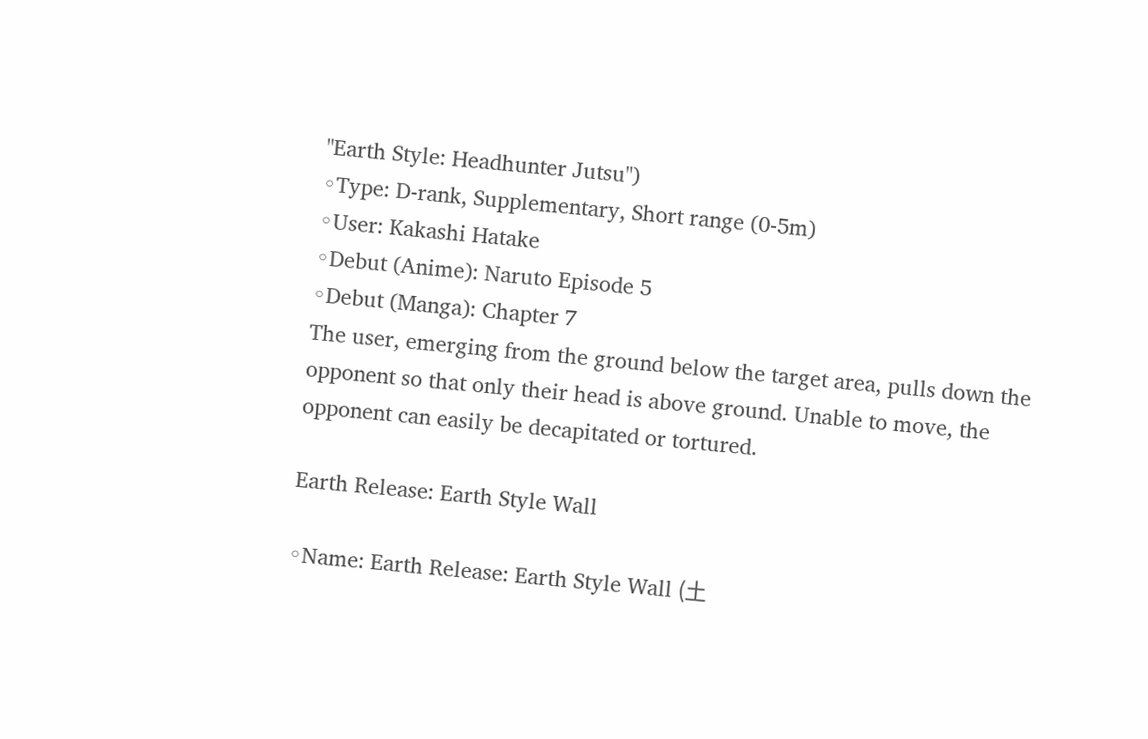"Earth Style: Headhunter Jutsu")
◦Type: D-rank, Supplementary, Short range (0-5m)
◦User: Kakashi Hatake
◦Debut (Anime): Naruto Episode 5
◦Debut (Manga): Chapter 7
The user, emerging from the ground below the target area, pulls down the opponent so that only their head is above ground. Unable to move, the opponent can easily be decapitated or tortured.

Earth Release: Earth Style Wall

◦Name: Earth Release: Earth Style Wall (土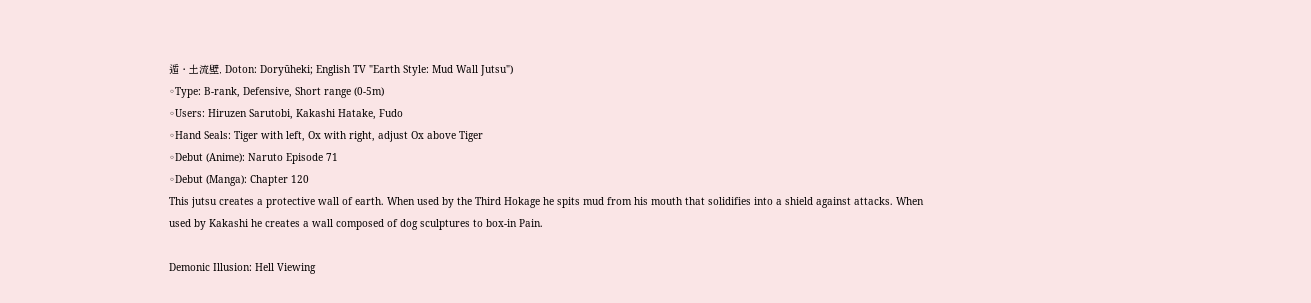遁・土流壁, Doton: Doryūheki; English TV "Earth Style: Mud Wall Jutsu")
◦Type: B-rank, Defensive, Short range (0-5m)
◦Users: Hiruzen Sarutobi, Kakashi Hatake, Fudo
◦Hand Seals: Tiger with left, Ox with right, adjust Ox above Tiger
◦Debut (Anime): Naruto Episode 71
◦Debut (Manga): Chapter 120
This jutsu creates a protective wall of earth. When used by the Third Hokage he spits mud from his mouth that solidifies into a shield against attacks. When used by Kakashi he creates a wall composed of dog sculptures to box-in Pain.

Demonic Illusion: Hell Viewing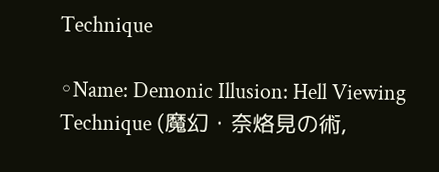Technique

◦Name: Demonic Illusion: Hell Viewing Technique (魔幻・奈烙見の術,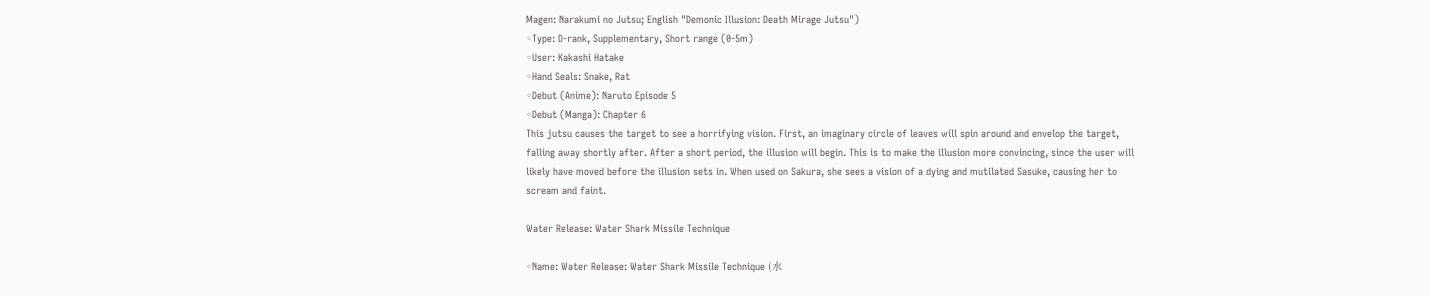Magen: Narakumi no Jutsu; English "Demonic Illusion: Death Mirage Jutsu")
◦Type: D-rank, Supplementary, Short range (0-5m)
◦User: Kakashi Hatake
◦Hand Seals: Snake, Rat
◦Debut (Anime): Naruto Episode 5
◦Debut (Manga): Chapter 6
This jutsu causes the target to see a horrifying vision. First, an imaginary circle of leaves will spin around and envelop the target, falling away shortly after. After a short period, the illusion will begin. This is to make the illusion more convincing, since the user will likely have moved before the illusion sets in. When used on Sakura, she sees a vision of a dying and mutilated Sasuke, causing her to scream and faint.

Water Release: Water Shark Missile Technique

◦Name: Water Release: Water Shark Missile Technique (水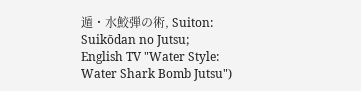遁・水鮫弾の術, Suiton: Suikōdan no Jutsu; English TV "Water Style: Water Shark Bomb Jutsu")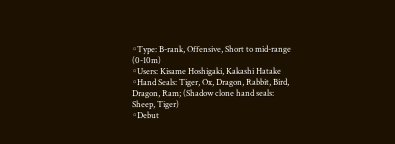◦Type: B-rank, Offensive, Short to mid-range (0-10m)
◦Users: Kisame Hoshigaki, Kakashi Hatake
◦Hand Seals: Tiger, Ox, Dragon, Rabbit, Bird, Dragon, Ram; (Shadow clone hand seals: Sheep, Tiger)
◦Debut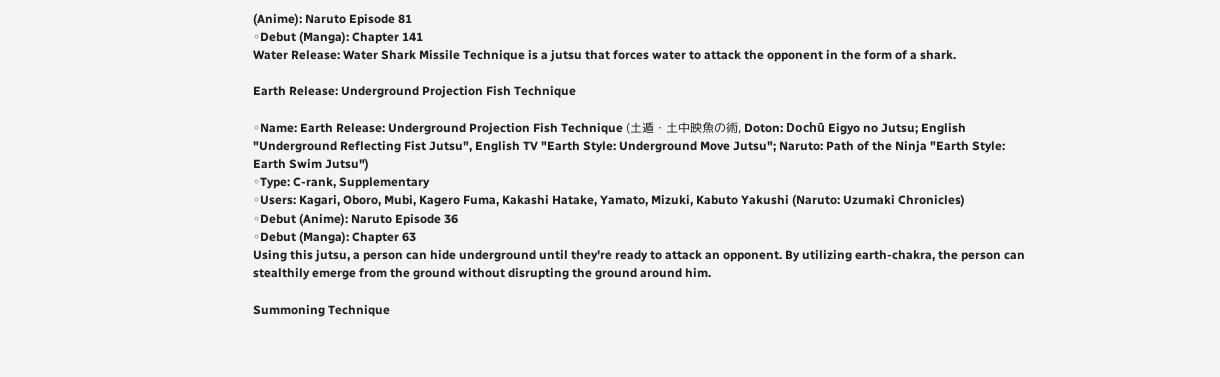(Anime): Naruto Episode 81
◦Debut (Manga): Chapter 141
Water Release: Water Shark Missile Technique is a jutsu that forces water to attack the opponent in the form of a shark.

Earth Release: Underground Projection Fish Technique

◦Name: Earth Release: Underground Projection Fish Technique (土遁・土中映魚の術, Doton: Dochū Eigyo no Jutsu; English "Underground Reflecting Fist Jutsu", English TV "Earth Style: Underground Move Jutsu"; Naruto: Path of the Ninja "Earth Style: Earth Swim Jutsu")
◦Type: C-rank, Supplementary
◦Users: Kagari, Oboro, Mubi, Kagero Fuma, Kakashi Hatake, Yamato, Mizuki, Kabuto Yakushi (Naruto: Uzumaki Chronicles)
◦Debut (Anime): Naruto Episode 36
◦Debut (Manga): Chapter 63
Using this jutsu, a person can hide underground until they're ready to attack an opponent. By utilizing earth-chakra, the person can stealthily emerge from the ground without disrupting the ground around him.

Summoning Technique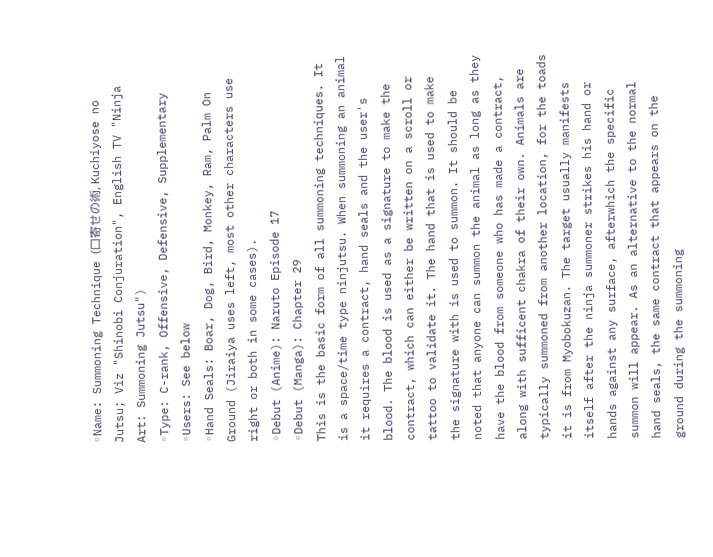◦Name: Summoning Technique (口寄せの術, Kuchiyose no Jutsu; Viz "Shinobi Conjuration", English TV "Ninja Art: Summoning Jutsu")
◦Type: C-rank, Offensive, Defensive, Supplementary
◦Users: See below
◦Hand Seals: Boar, Dog, Bird, Monkey, Ram, Palm On Ground (Jiraiya uses left, most other characters use right or both in some cases).
◦Debut (Anime): Naruto Episode 17
◦Debut (Manga): Chapter 29
This is the basic form of all summoning techniques. It is a space/time type ninjutsu. When summoning an animal it requires a contract, hand seals and the user's blood. The blood is used as a signature to make the contract, which can either be written on a scroll or tattoo to validate it. The hand that is used to make the signature with is used to summon. It should be noted that anyone can summon the animal as long as they have the blood from someone who has made a contract, along with sufficent chakra of their own. Animals are typically summoned from another location, for the toads it is from Myobokuzan. The target usually manifests itself after the ninja summoner strikes his hand or hands against any surface, afterwhich the specific summon will appear. As an alternative to the normal hand seals, the same contract that appears on the ground during the summoning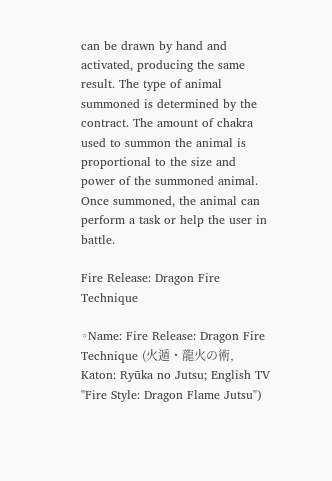can be drawn by hand and activated, producing the same result. The type of animal summoned is determined by the contract. The amount of chakra used to summon the animal is proportional to the size and power of the summoned animal. Once summoned, the animal can perform a task or help the user in battle.

Fire Release: Dragon Fire Technique

◦Name: Fire Release: Dragon Fire Technique (火遁・龍火の術, Katon: Ryūka no Jutsu; English TV "Fire Style: Dragon Flame Jutsu")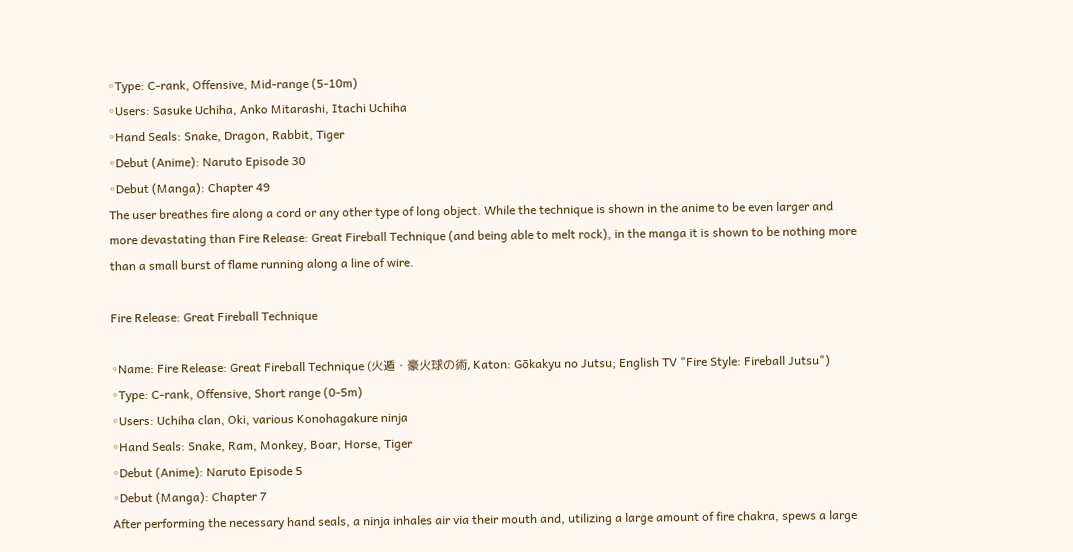◦Type: C-rank, Offensive, Mid-range (5-10m)
◦Users: Sasuke Uchiha, Anko Mitarashi, Itachi Uchiha
◦Hand Seals: Snake, Dragon, Rabbit, Tiger
◦Debut (Anime): Naruto Episode 30
◦Debut (Manga): Chapter 49
The user breathes fire along a cord or any other type of long object. While the technique is shown in the anime to be even larger and more devastating than Fire Release: Great Fireball Technique (and being able to melt rock), in the manga it is shown to be nothing more than a small burst of flame running along a line of wire.

Fire Release: Great Fireball Technique

◦Name: Fire Release: Great Fireball Technique (火遁・豪火球の術, Katon: Gōkakyu no Jutsu; English TV "Fire Style: Fireball Jutsu")
◦Type: C-rank, Offensive, Short range (0-5m)
◦Users: Uchiha clan, Oki, various Konohagakure ninja
◦Hand Seals: Snake, Ram, Monkey, Boar, Horse, Tiger
◦Debut (Anime): Naruto Episode 5
◦Debut (Manga): Chapter 7
After performing the necessary hand seals, a ninja inhales air via their mouth and, utilizing a large amount of fire chakra, spews a large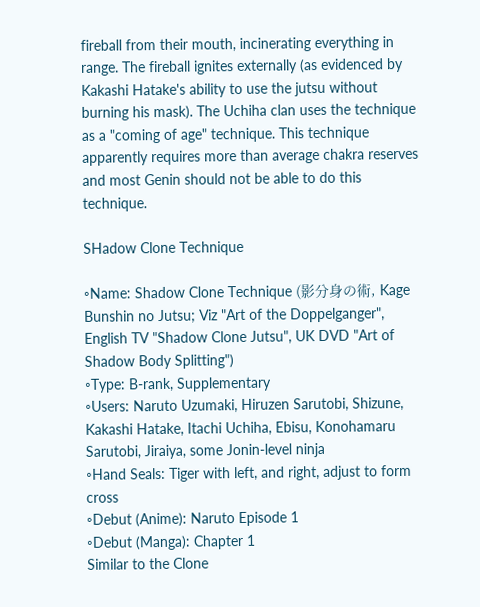fireball from their mouth, incinerating everything in range. The fireball ignites externally (as evidenced by Kakashi Hatake's ability to use the jutsu without burning his mask). The Uchiha clan uses the technique as a "coming of age" technique. This technique apparently requires more than average chakra reserves and most Genin should not be able to do this technique.

SHadow Clone Technique

◦Name: Shadow Clone Technique (影分身の術, Kage Bunshin no Jutsu; Viz "Art of the Doppelganger", English TV "Shadow Clone Jutsu", UK DVD "Art of Shadow Body Splitting")
◦Type: B-rank, Supplementary
◦Users: Naruto Uzumaki, Hiruzen Sarutobi, Shizune, Kakashi Hatake, Itachi Uchiha, Ebisu, Konohamaru Sarutobi, Jiraiya, some Jonin-level ninja
◦Hand Seals: Tiger with left, and right, adjust to form cross
◦Debut (Anime): Naruto Episode 1
◦Debut (Manga): Chapter 1
Similar to the Clone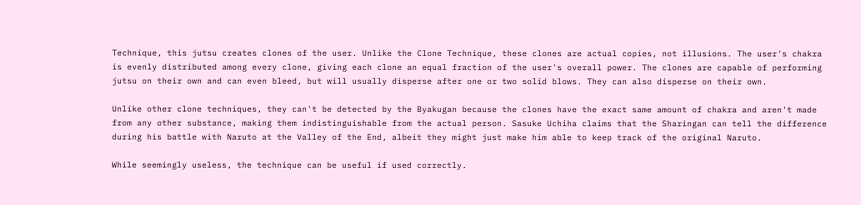Technique, this jutsu creates clones of the user. Unlike the Clone Technique, these clones are actual copies, not illusions. The user's chakra is evenly distributed among every clone, giving each clone an equal fraction of the user's overall power. The clones are capable of performing jutsu on their own and can even bleed, but will usually disperse after one or two solid blows. They can also disperse on their own.

Unlike other clone techniques, they can't be detected by the Byakugan because the clones have the exact same amount of chakra and aren't made from any other substance, making them indistinguishable from the actual person. Sasuke Uchiha claims that the Sharingan can tell the difference during his battle with Naruto at the Valley of the End, albeit they might just make him able to keep track of the original Naruto.

While seemingly useless, the technique can be useful if used correctly.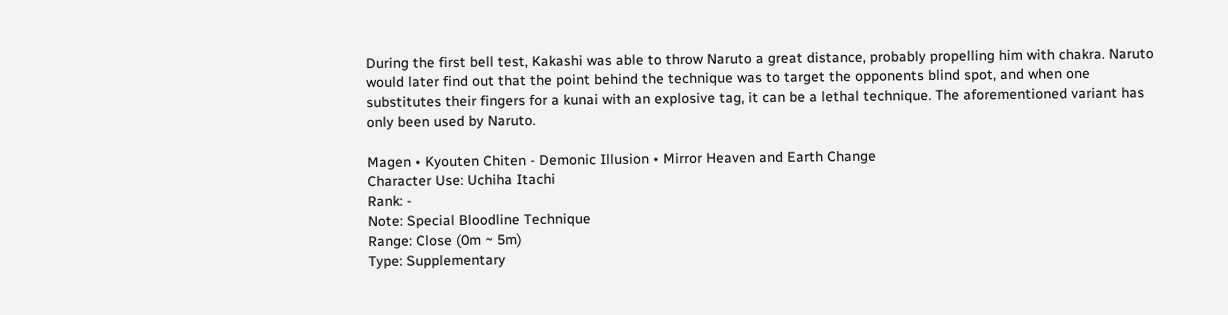During the first bell test, Kakashi was able to throw Naruto a great distance, probably propelling him with chakra. Naruto would later find out that the point behind the technique was to target the opponents blind spot, and when one substitutes their fingers for a kunai with an explosive tag, it can be a lethal technique. The aforementioned variant has only been used by Naruto.

Magen • Kyouten Chiten - Demonic Illusion • Mirror Heaven and Earth Change
Character Use: Uchiha Itachi
Rank: -
Note: Special Bloodline Technique
Range: Close (0m ~ 5m)
Type: Supplementary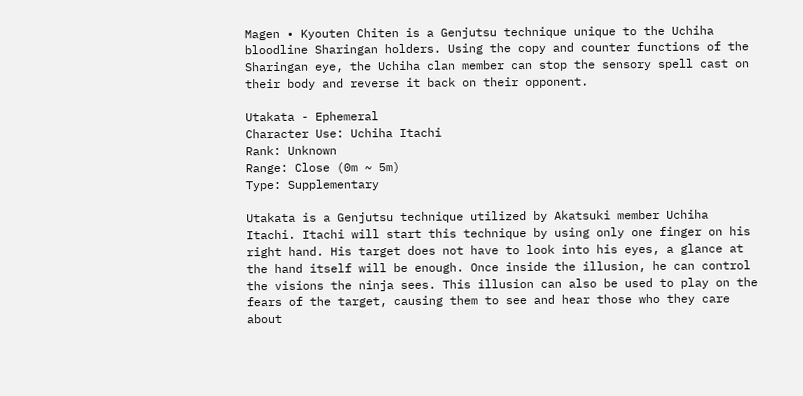Magen • Kyouten Chiten is a Genjutsu technique unique to the Uchiha bloodline Sharingan holders. Using the copy and counter functions of the Sharingan eye, the Uchiha clan member can stop the sensory spell cast on their body and reverse it back on their opponent.

Utakata - Ephemeral
Character Use: Uchiha Itachi
Rank: Unknown
Range: Close (0m ~ 5m)
Type: Supplementary

Utakata is a Genjutsu technique utilized by Akatsuki member Uchiha Itachi. Itachi will start this technique by using only one finger on his right hand. His target does not have to look into his eyes, a glance at the hand itself will be enough. Once inside the illusion, he can control the visions the ninja sees. This illusion can also be used to play on the fears of the target, causing them to see and hear those who they care about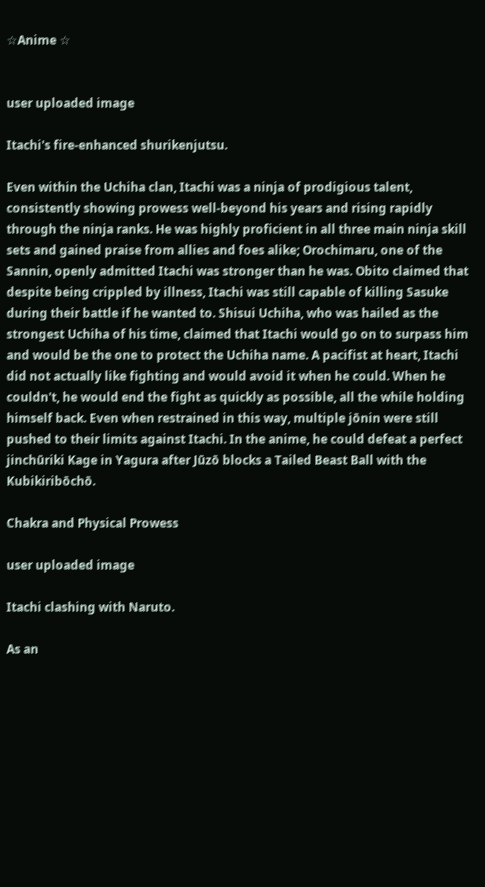☆Anime ☆


user uploaded image

Itachi's fire-enhanced shurikenjutsu.

Even within the Uchiha clan, Itachi was a ninja of prodigious talent, consistently showing prowess well-beyond his years and rising rapidly through the ninja ranks. He was highly proficient in all three main ninja skill sets and gained praise from allies and foes alike; Orochimaru, one of the Sannin, openly admitted Itachi was stronger than he was. Obito claimed that despite being crippled by illness, Itachi was still capable of killing Sasuke during their battle if he wanted to. Shisui Uchiha, who was hailed as the strongest Uchiha of his time, claimed that Itachi would go on to surpass him and would be the one to protect the Uchiha name. A pacifist at heart, Itachi did not actually like fighting and would avoid it when he could. When he couldn't, he would end the fight as quickly as possible, all the while holding himself back. Even when restrained in this way, multiple jōnin were still pushed to their limits against Itachi. In the anime, he could defeat a perfect jinchūriki Kage in Yagura after Jūzō blocks a Tailed Beast Ball with the Kubikiribōchō.

Chakra and Physical Prowess

user uploaded image

Itachi clashing with Naruto.

As an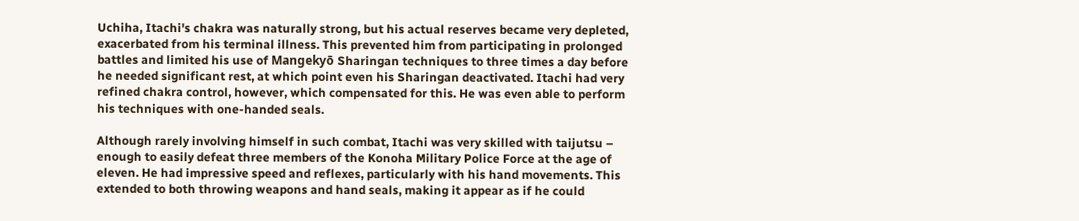Uchiha, Itachi's chakra was naturally strong, but his actual reserves became very depleted, exacerbated from his terminal illness. This prevented him from participating in prolonged battles and limited his use of Mangekyō Sharingan techniques to three times a day before he needed significant rest, at which point even his Sharingan deactivated. Itachi had very refined chakra control, however, which compensated for this. He was even able to perform his techniques with one-handed seals.

Although rarely involving himself in such combat, Itachi was very skilled with taijutsu – enough to easily defeat three members of the Konoha Military Police Force at the age of eleven. He had impressive speed and reflexes, particularly with his hand movements. This extended to both throwing weapons and hand seals, making it appear as if he could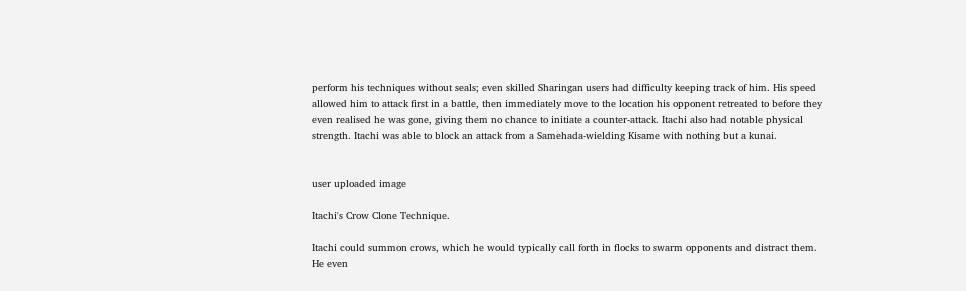perform his techniques without seals; even skilled Sharingan users had difficulty keeping track of him. His speed allowed him to attack first in a battle, then immediately move to the location his opponent retreated to before they even realised he was gone, giving them no chance to initiate a counter-attack. Itachi also had notable physical strength. Itachi was able to block an attack from a Samehada-wielding Kisame with nothing but a kunai.


user uploaded image

Itachi's Crow Clone Technique.

Itachi could summon crows, which he would typically call forth in flocks to swarm opponents and distract them. He even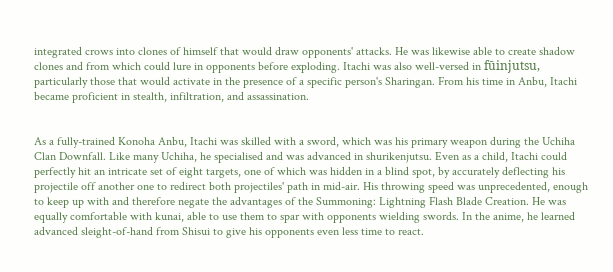integrated crows into clones of himself that would draw opponents' attacks. He was likewise able to create shadow clones and from which could lure in opponents before exploding. Itachi was also well-versed in fūinjutsu, particularly those that would activate in the presence of a specific person's Sharingan. From his time in Anbu, Itachi became proficient in stealth, infiltration, and assassination.


As a fully-trained Konoha Anbu, Itachi was skilled with a sword, which was his primary weapon during the Uchiha Clan Downfall. Like many Uchiha, he specialised and was advanced in shurikenjutsu. Even as a child, Itachi could perfectly hit an intricate set of eight targets, one of which was hidden in a blind spot, by accurately deflecting his projectile off another one to redirect both projectiles' path in mid-air. His throwing speed was unprecedented, enough to keep up with and therefore negate the advantages of the Summoning: Lightning Flash Blade Creation. He was equally comfortable with kunai, able to use them to spar with opponents wielding swords. In the anime, he learned advanced sleight-of-hand from Shisui to give his opponents even less time to react.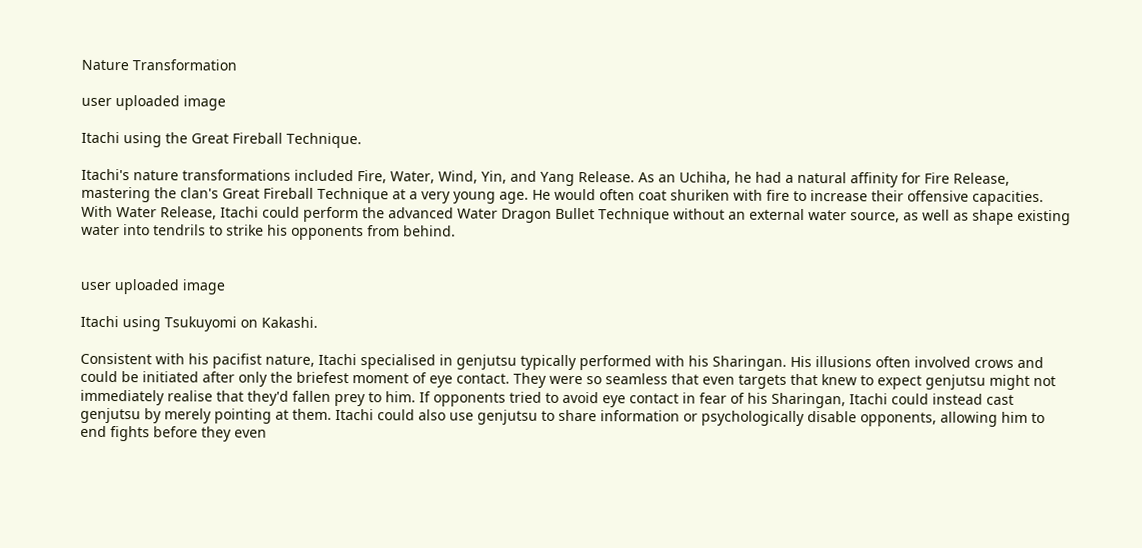Nature Transformation

user uploaded image

Itachi using the Great Fireball Technique.

Itachi's nature transformations included Fire, Water, Wind, Yin, and Yang Release. As an Uchiha, he had a natural affinity for Fire Release, mastering the clan's Great Fireball Technique at a very young age. He would often coat shuriken with fire to increase their offensive capacities. With Water Release, Itachi could perform the advanced Water Dragon Bullet Technique without an external water source, as well as shape existing water into tendrils to strike his opponents from behind.


user uploaded image

Itachi using Tsukuyomi on Kakashi.

Consistent with his pacifist nature, Itachi specialised in genjutsu typically performed with his Sharingan. His illusions often involved crows and could be initiated after only the briefest moment of eye contact. They were so seamless that even targets that knew to expect genjutsu might not immediately realise that they'd fallen prey to him. If opponents tried to avoid eye contact in fear of his Sharingan, Itachi could instead cast genjutsu by merely pointing at them. Itachi could also use genjutsu to share information or psychologically disable opponents, allowing him to end fights before they even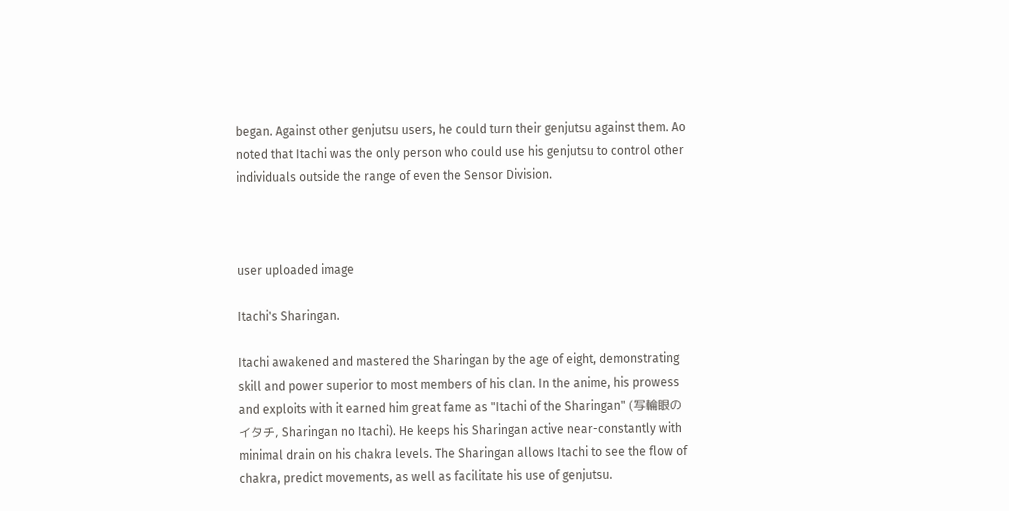began. Against other genjutsu users, he could turn their genjutsu against them. Ao noted that Itachi was the only person who could use his genjutsu to control other individuals outside the range of even the Sensor Division.



user uploaded image

Itachi's Sharingan.

Itachi awakened and mastered the Sharingan by the age of eight, demonstrating skill and power superior to most members of his clan. In the anime, his prowess and exploits with it earned him great fame as "Itachi of the Sharingan" (写輪眼のイタチ, Sharingan no Itachi). He keeps his Sharingan active near-constantly with minimal drain on his chakra levels. The Sharingan allows Itachi to see the flow of chakra, predict movements, as well as facilitate his use of genjutsu.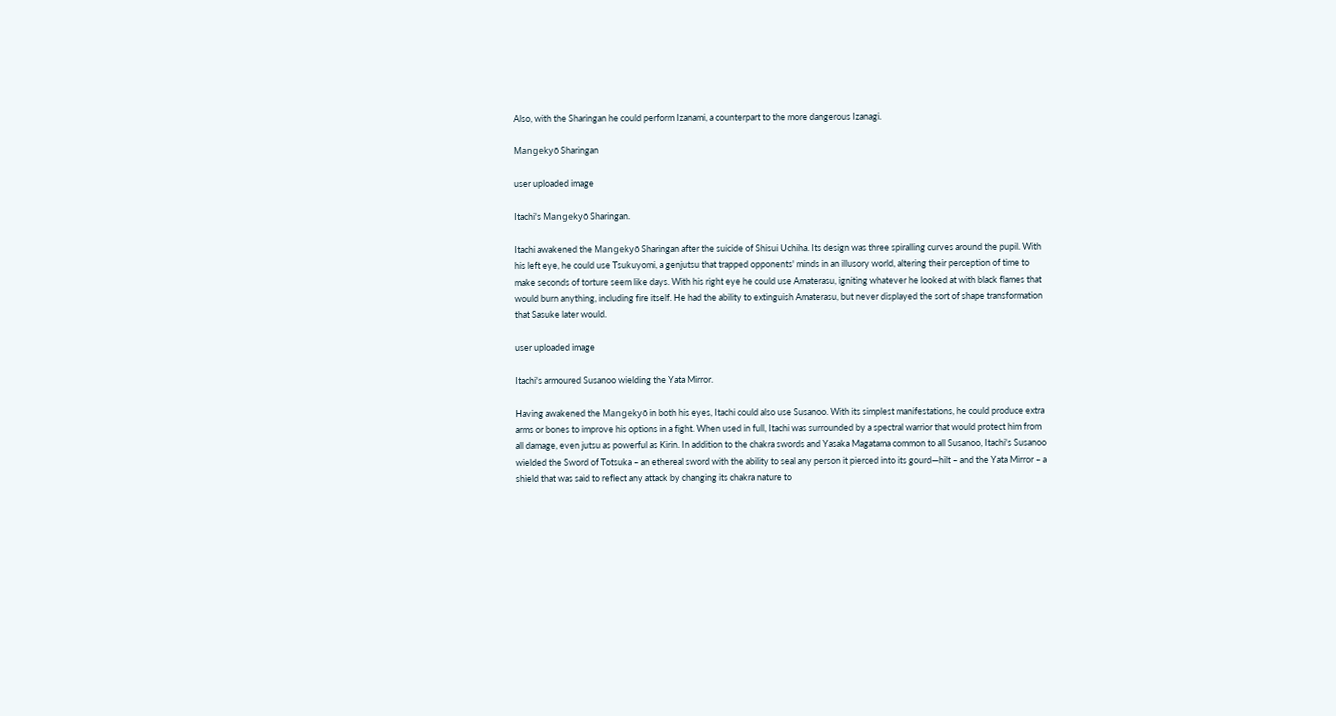Also, with the Sharingan he could perform Izanami, a counterpart to the more dangerous Izanagi.

Mangekyō Sharingan

user uploaded image

Itachi's Mangekyō Sharingan.

Itachi awakened the Mangekyō Sharingan after the suicide of Shisui Uchiha. Its design was three spiralling curves around the pupil. With his left eye, he could use Tsukuyomi, a genjutsu that trapped opponents' minds in an illusory world, altering their perception of time to make seconds of torture seem like days. With his right eye he could use Amaterasu, igniting whatever he looked at with black flames that would burn anything, including fire itself. He had the ability to extinguish Amaterasu, but never displayed the sort of shape transformation that Sasuke later would.

user uploaded image

Itachi's armoured Susanoo wielding the Yata Mirror.

Having awakened the Mangekyō in both his eyes, Itachi could also use Susanoo. With its simplest manifestations, he could produce extra arms or bones to improve his options in a fight. When used in full, Itachi was surrounded by a spectral warrior that would protect him from all damage, even jutsu as powerful as Kirin. In addition to the chakra swords and Yasaka Magatama common to all Susanoo, Itachi's Susanoo wielded the Sword of Totsuka – an ethereal sword with the ability to seal any person it pierced into its gourd—hilt – and the Yata Mirror – a shield that was said to reflect any attack by changing its chakra nature to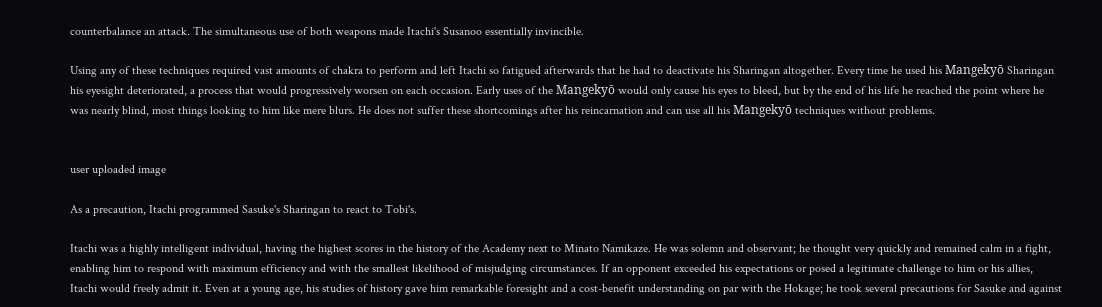counterbalance an attack. The simultaneous use of both weapons made Itachi's Susanoo essentially invincible.

Using any of these techniques required vast amounts of chakra to perform and left Itachi so fatigued afterwards that he had to deactivate his Sharingan altogether. Every time he used his Mangekyō Sharingan his eyesight deteriorated, a process that would progressively worsen on each occasion. Early uses of the Mangekyō would only cause his eyes to bleed, but by the end of his life he reached the point where he was nearly blind, most things looking to him like mere blurs. He does not suffer these shortcomings after his reincarnation and can use all his Mangekyō techniques without problems.


user uploaded image

As a precaution, Itachi programmed Sasuke's Sharingan to react to Tobi's.

Itachi was a highly intelligent individual, having the highest scores in the history of the Academy next to Minato Namikaze. He was solemn and observant; he thought very quickly and remained calm in a fight, enabling him to respond with maximum efficiency and with the smallest likelihood of misjudging circumstances. If an opponent exceeded his expectations or posed a legitimate challenge to him or his allies, Itachi would freely admit it. Even at a young age, his studies of history gave him remarkable foresight and a cost-benefit understanding on par with the Hokage; he took several precautions for Sasuke and against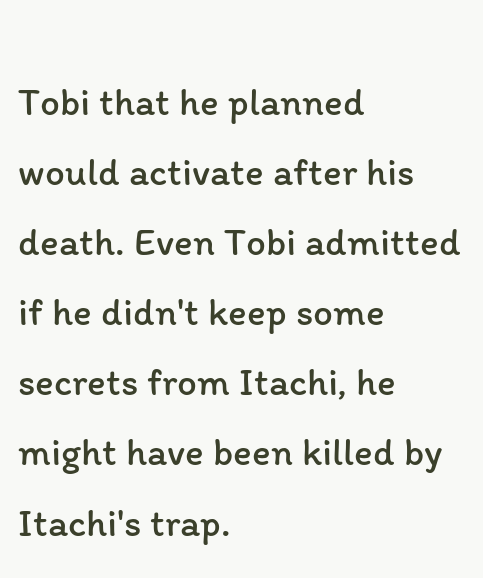Tobi that he planned would activate after his death. Even Tobi admitted if he didn't keep some secrets from Itachi, he might have been killed by Itachi's trap.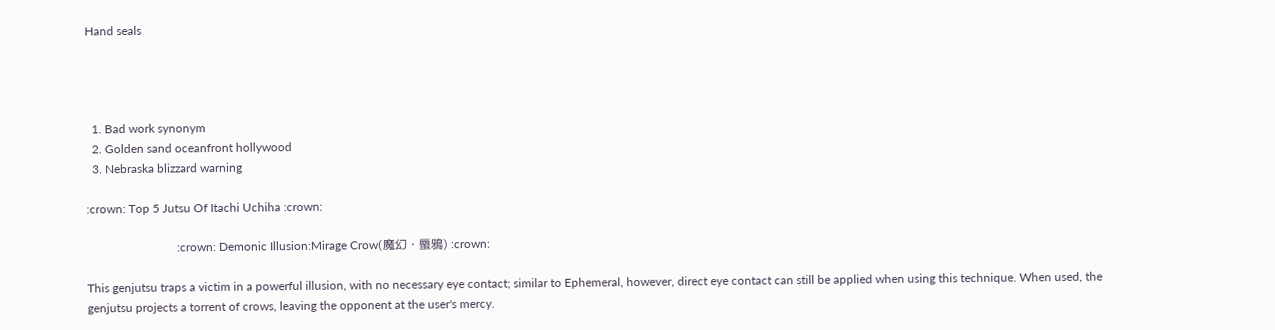Hand seals




  1. Bad work synonym
  2. Golden sand oceanfront hollywood
  3. Nebraska blizzard warning

:crown: Top 5 Jutsu Of Itachi Uchiha :crown:

                              :crown: Demonic Illusion:Mirage Crow(魔幻・蜃鴉) :crown:

This genjutsu traps a victim in a powerful illusion, with no necessary eye contact; similar to Ephemeral, however, direct eye contact can still be applied when using this technique. When used, the genjutsu projects a torrent of crows, leaving the opponent at the user's mercy.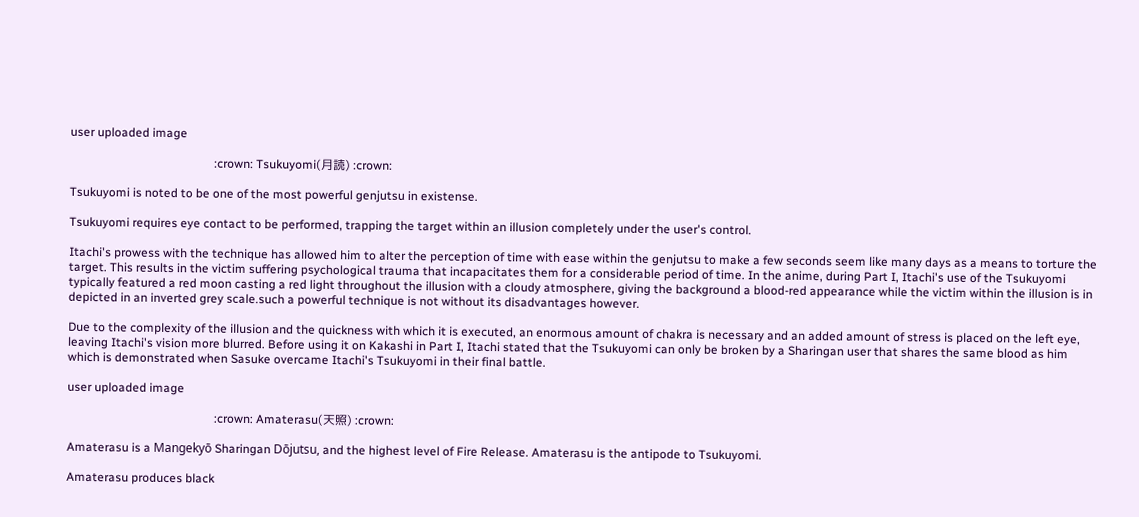user uploaded image

                                                :crown: Tsukuyomi(月読) :crown:

Tsukuyomi is noted to be one of the most powerful genjutsu in existense.

Tsukuyomi requires eye contact to be performed, trapping the target within an illusion completely under the user's control.

Itachi's prowess with the technique has allowed him to alter the perception of time with ease within the genjutsu to make a few seconds seem like many days as a means to torture the target. This results in the victim suffering psychological trauma that incapacitates them for a considerable period of time. In the anime, during Part I, Itachi's use of the Tsukuyomi typically featured a red moon casting a red light throughout the illusion with a cloudy atmosphere, giving the background a blood-red appearance while the victim within the illusion is in depicted in an inverted grey scale.such a powerful technique is not without its disadvantages however.

Due to the complexity of the illusion and the quickness with which it is executed, an enormous amount of chakra is necessary and an added amount of stress is placed on the left eye, leaving Itachi's vision more blurred. Before using it on Kakashi in Part I, Itachi stated that the Tsukuyomi can only be broken by a Sharingan user that shares the same blood as him which is demonstrated when Sasuke overcame Itachi's Tsukuyomi in their final battle.

user uploaded image

                                                 :crown: Amaterasu(天照) :crown:

Amaterasu is a Mangekyō Sharingan Dōjutsu, and the highest level of Fire Release. Amaterasu is the antipode to Tsukuyomi.

Amaterasu produces black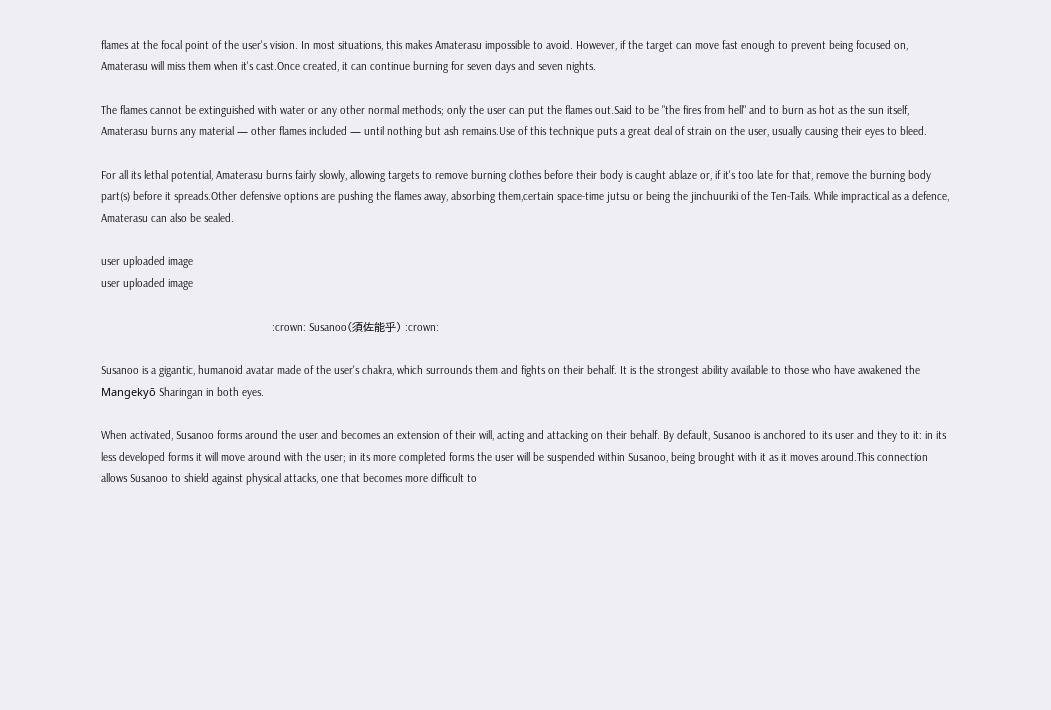flames at the focal point of the user's vision. In most situations, this makes Amaterasu impossible to avoid. However, if the target can move fast enough to prevent being focused on, Amaterasu will miss them when it's cast.Once created, it can continue burning for seven days and seven nights.

The flames cannot be extinguished with water or any other normal methods; only the user can put the flames out.Said to be "the fires from hell" and to burn as hot as the sun itself, Amaterasu burns any material — other flames included — until nothing but ash remains.Use of this technique puts a great deal of strain on the user, usually causing their eyes to bleed.

For all its lethal potential, Amaterasu burns fairly slowly, allowing targets to remove burning clothes before their body is caught ablaze or, if it's too late for that, remove the burning body part(s) before it spreads.Other defensive options are pushing the flames away, absorbing them,certain space-time jutsu or being the jinchuuriki of the Ten-Tails. While impractical as a defence, Amaterasu can also be sealed.

user uploaded image
user uploaded image

                                                         :crown: Susanoo(須佐能乎) :crown:

Susanoo is a gigantic, humanoid avatar made of the user's chakra, which surrounds them and fights on their behalf. It is the strongest ability available to those who have awakened the Mangekyō Sharingan in both eyes.

When activated, Susanoo forms around the user and becomes an extension of their will, acting and attacking on their behalf. By default, Susanoo is anchored to its user and they to it: in its less developed forms it will move around with the user; in its more completed forms the user will be suspended within Susanoo, being brought with it as it moves around.This connection allows Susanoo to shield against physical attacks, one that becomes more difficult to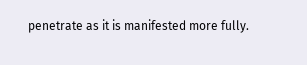penetrate as it is manifested more fully.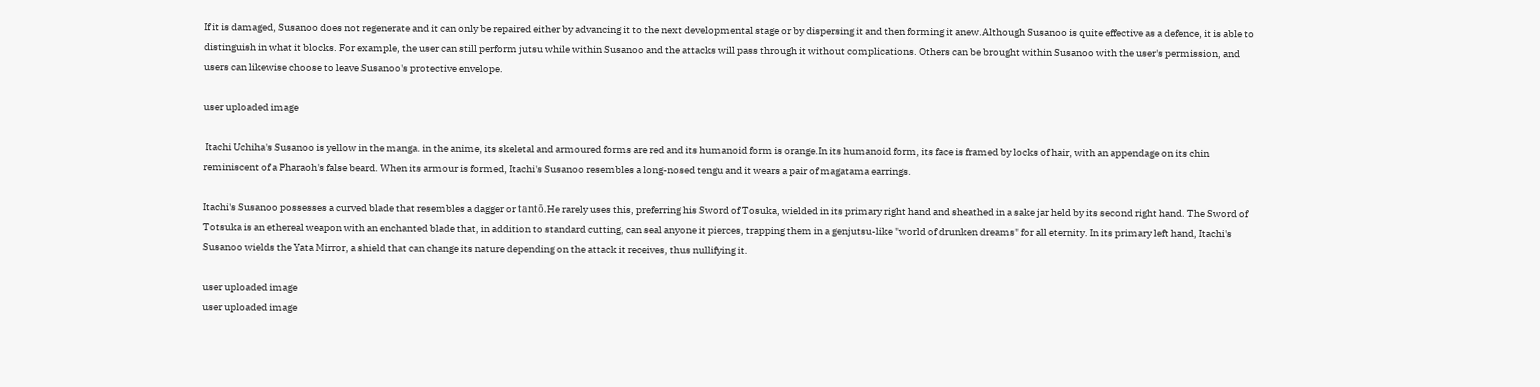If it is damaged, Susanoo does not regenerate and it can only be repaired either by advancing it to the next developmental stage or by dispersing it and then forming it anew.Although Susanoo is quite effective as a defence, it is able to distinguish in what it blocks. For example, the user can still perform jutsu while within Susanoo and the attacks will pass through it without complications. Others can be brought within Susanoo with the user's permission, and users can likewise choose to leave Susanoo's protective envelope.

user uploaded image

 Itachi Uchiha's Susanoo is yellow in the manga. in the anime, its skeletal and armoured forms are red and its humanoid form is orange.In its humanoid form, its face is framed by locks of hair, with an appendage on its chin reminiscent of a Pharaoh's false beard. When its armour is formed, Itachi's Susanoo resembles a long-nosed tengu and it wears a pair of magatama earrings.

Itachi's Susanoo possesses a curved blade that resembles a dagger or tantō.He rarely uses this, preferring his Sword of Tosuka, wielded in its primary right hand and sheathed in a sake jar held by its second right hand. The Sword of Totsuka is an ethereal weapon with an enchanted blade that, in addition to standard cutting, can seal anyone it pierces, trapping them in a genjutsu-like "world of drunken dreams" for all eternity. In its primary left hand, Itachi's Susanoo wields the Yata Mirror, a shield that can change its nature depending on the attack it receives, thus nullifying it.

user uploaded image
user uploaded image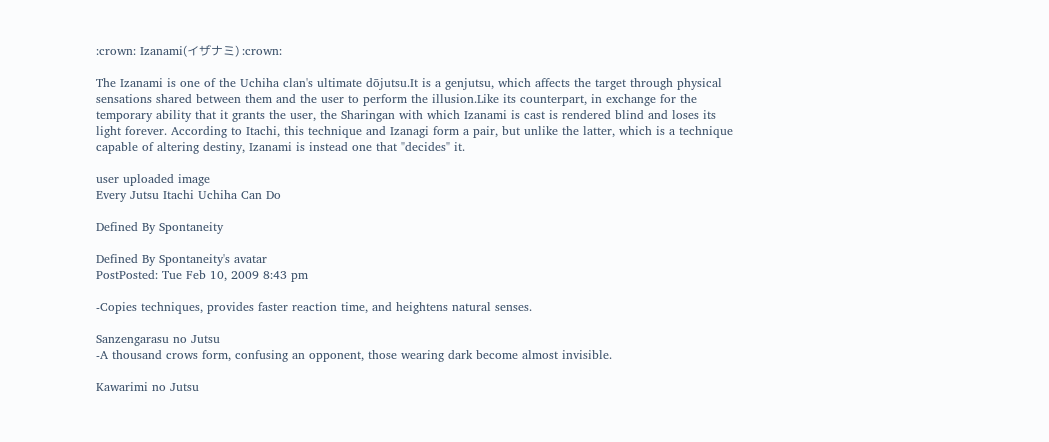:crown: Izanami(イザナミ) :crown:

The Izanami is one of the Uchiha clan's ultimate dōjutsu.It is a genjutsu, which affects the target through physical sensations shared between them and the user to perform the illusion.Like its counterpart, in exchange for the temporary ability that it grants the user, the Sharingan with which Izanami is cast is rendered blind and loses its light forever. According to Itachi, this technique and Izanagi form a pair, but unlike the latter, which is a technique capable of altering destiny, Izanami is instead one that "decides" it.

user uploaded image
Every Jutsu Itachi Uchiha Can Do

Defined By Spontaneity

Defined By Spontaneity's avatar
PostPosted: Tue Feb 10, 2009 8:43 pm

-Copies techniques, provides faster reaction time, and heightens natural senses.

Sanzengarasu no Jutsu
-A thousand crows form, confusing an opponent, those wearing dark become almost invisible.

Kawarimi no Jutsu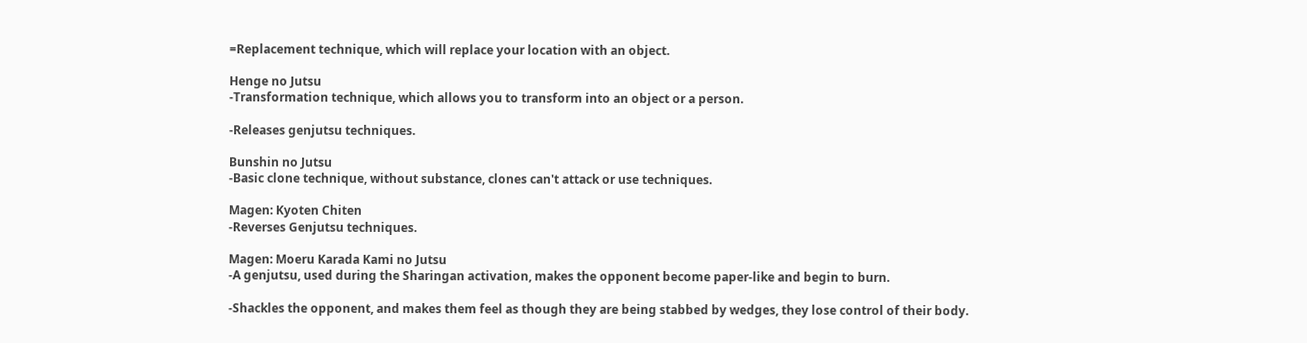=Replacement technique, which will replace your location with an object.

Henge no Jutsu
-Transformation technique, which allows you to transform into an object or a person.

-Releases genjutsu techniques.

Bunshin no Jutsu
-Basic clone technique, without substance, clones can't attack or use techniques.

Magen: Kyoten Chiten
-Reverses Genjutsu techniques.

Magen: Moeru Karada Kami no Jutsu
-A genjutsu, used during the Sharingan activation, makes the opponent become paper-like and begin to burn.

-Shackles the opponent, and makes them feel as though they are being stabbed by wedges, they lose control of their body.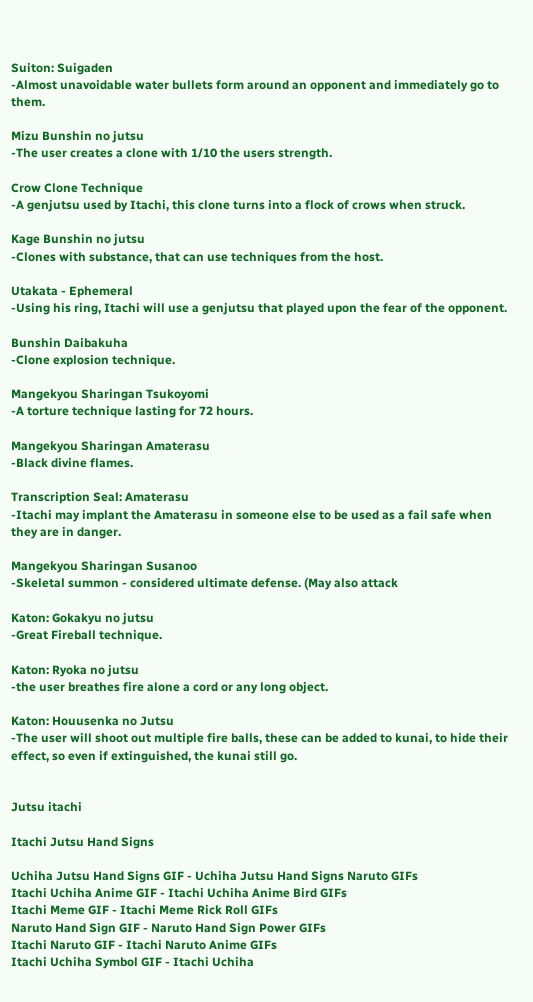Suiton: Suigaden
-Almost unavoidable water bullets form around an opponent and immediately go to them.

Mizu Bunshin no jutsu
-The user creates a clone with 1/10 the users strength.

Crow Clone Technique
-A genjutsu used by Itachi, this clone turns into a flock of crows when struck.

Kage Bunshin no jutsu
-Clones with substance, that can use techniques from the host.

Utakata - Ephemeral
-Using his ring, Itachi will use a genjutsu that played upon the fear of the opponent.

Bunshin Daibakuha
-Clone explosion technique.

Mangekyou Sharingan Tsukoyomi
-A torture technique lasting for 72 hours.

Mangekyou Sharingan Amaterasu
-Black divine flames.

Transcription Seal: Amaterasu
-Itachi may implant the Amaterasu in someone else to be used as a fail safe when they are in danger.

Mangekyou Sharingan Susanoo
-Skeletal summon - considered ultimate defense. (May also attack

Katon: Gokakyu no jutsu
-Great Fireball technique.

Katon: Ryoka no jutsu
-the user breathes fire alone a cord or any long object.

Katon: Houusenka no Jutsu
-The user will shoot out multiple fire balls, these can be added to kunai, to hide their effect, so even if extinguished, the kunai still go.


Jutsu itachi

Itachi Jutsu Hand Signs

Uchiha Jutsu Hand Signs GIF - Uchiha Jutsu Hand Signs Naruto GIFs
Itachi Uchiha Anime GIF - Itachi Uchiha Anime Bird GIFs
Itachi Meme GIF - Itachi Meme Rick Roll GIFs
Naruto Hand Sign GIF - Naruto Hand Sign Power GIFs
Itachi Naruto GIF - Itachi Naruto Anime GIFs
Itachi Uchiha Symbol GIF - Itachi Uchiha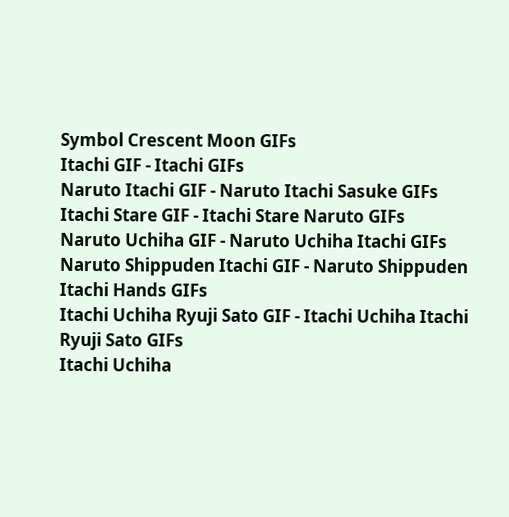Symbol Crescent Moon GIFs
Itachi GIF - Itachi GIFs
Naruto Itachi GIF - Naruto Itachi Sasuke GIFs
Itachi Stare GIF - Itachi Stare Naruto GIFs
Naruto Uchiha GIF - Naruto Uchiha Itachi GIFs
Naruto Shippuden Itachi GIF - Naruto Shippuden Itachi Hands GIFs
Itachi Uchiha Ryuji Sato GIF - Itachi Uchiha Itachi Ryuji Sato GIFs
Itachi Uchiha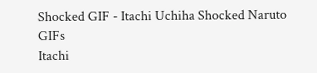Shocked GIF - Itachi Uchiha Shocked Naruto GIFs
Itachi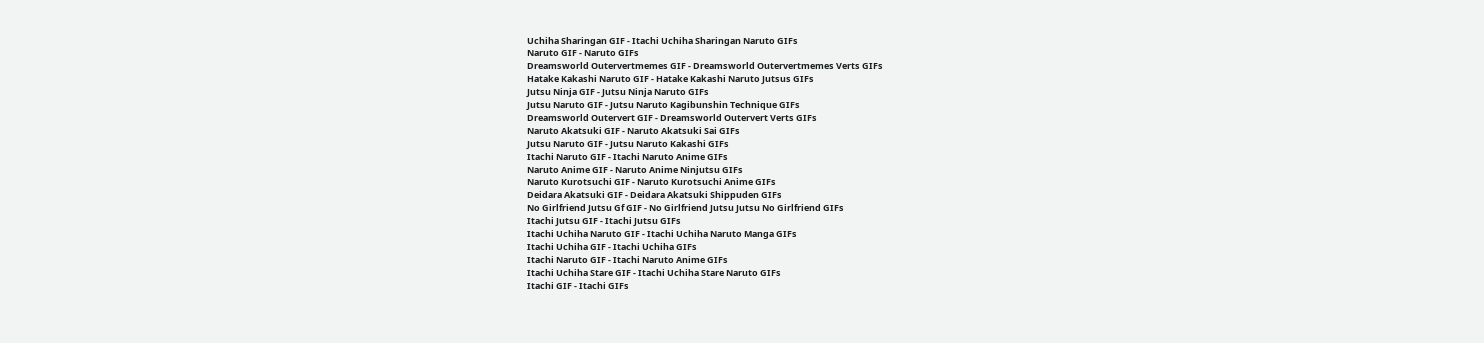Uchiha Sharingan GIF - Itachi Uchiha Sharingan Naruto GIFs
Naruto GIF - Naruto GIFs
Dreamsworld Outervertmemes GIF - Dreamsworld Outervertmemes Verts GIFs
Hatake Kakashi Naruto GIF - Hatake Kakashi Naruto Jutsus GIFs
Jutsu Ninja GIF - Jutsu Ninja Naruto GIFs
Jutsu Naruto GIF - Jutsu Naruto Kagibunshin Technique GIFs
Dreamsworld Outervert GIF - Dreamsworld Outervert Verts GIFs
Naruto Akatsuki GIF - Naruto Akatsuki Sai GIFs
Jutsu Naruto GIF - Jutsu Naruto Kakashi GIFs
Itachi Naruto GIF - Itachi Naruto Anime GIFs
Naruto Anime GIF - Naruto Anime Ninjutsu GIFs
Naruto Kurotsuchi GIF - Naruto Kurotsuchi Anime GIFs
Deidara Akatsuki GIF - Deidara Akatsuki Shippuden GIFs
No Girlfriend Jutsu Gf GIF - No Girlfriend Jutsu Jutsu No Girlfriend GIFs
Itachi Jutsu GIF - Itachi Jutsu GIFs
Itachi Uchiha Naruto GIF - Itachi Uchiha Naruto Manga GIFs
Itachi Uchiha GIF - Itachi Uchiha GIFs
Itachi Naruto GIF - Itachi Naruto Anime GIFs
Itachi Uchiha Stare GIF - Itachi Uchiha Stare Naruto GIFs
Itachi GIF - Itachi GIFs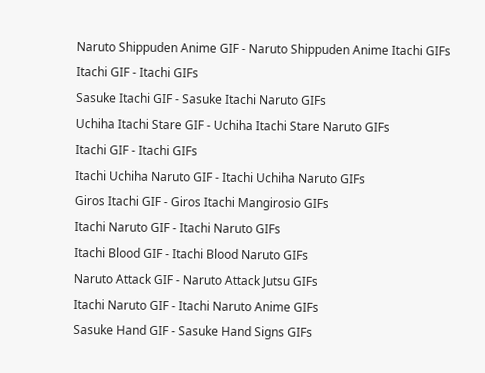Naruto Shippuden Anime GIF - Naruto Shippuden Anime Itachi GIFs
Itachi GIF - Itachi GIFs
Sasuke Itachi GIF - Sasuke Itachi Naruto GIFs
Uchiha Itachi Stare GIF - Uchiha Itachi Stare Naruto GIFs
Itachi GIF - Itachi GIFs
Itachi Uchiha Naruto GIF - Itachi Uchiha Naruto GIFs
Giros Itachi GIF - Giros Itachi Mangirosio GIFs
Itachi Naruto GIF - Itachi Naruto GIFs
Itachi Blood GIF - Itachi Blood Naruto GIFs
Naruto Attack GIF - Naruto Attack Jutsu GIFs
Itachi Naruto GIF - Itachi Naruto Anime GIFs
Sasuke Hand GIF - Sasuke Hand Signs GIFs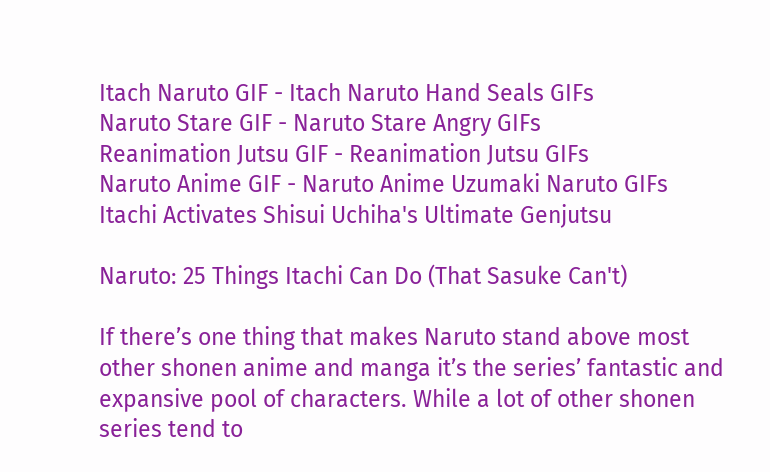Itach Naruto GIF - Itach Naruto Hand Seals GIFs
Naruto Stare GIF - Naruto Stare Angry GIFs
Reanimation Jutsu GIF - Reanimation Jutsu GIFs
Naruto Anime GIF - Naruto Anime Uzumaki Naruto GIFs
Itachi Activates Shisui Uchiha's Ultimate Genjutsu

Naruto: 25 Things Itachi Can Do (That Sasuke Can't)

If there’s one thing that makes Naruto stand above most other shonen anime and manga it’s the series’ fantastic and expansive pool of characters. While a lot of other shonen series tend to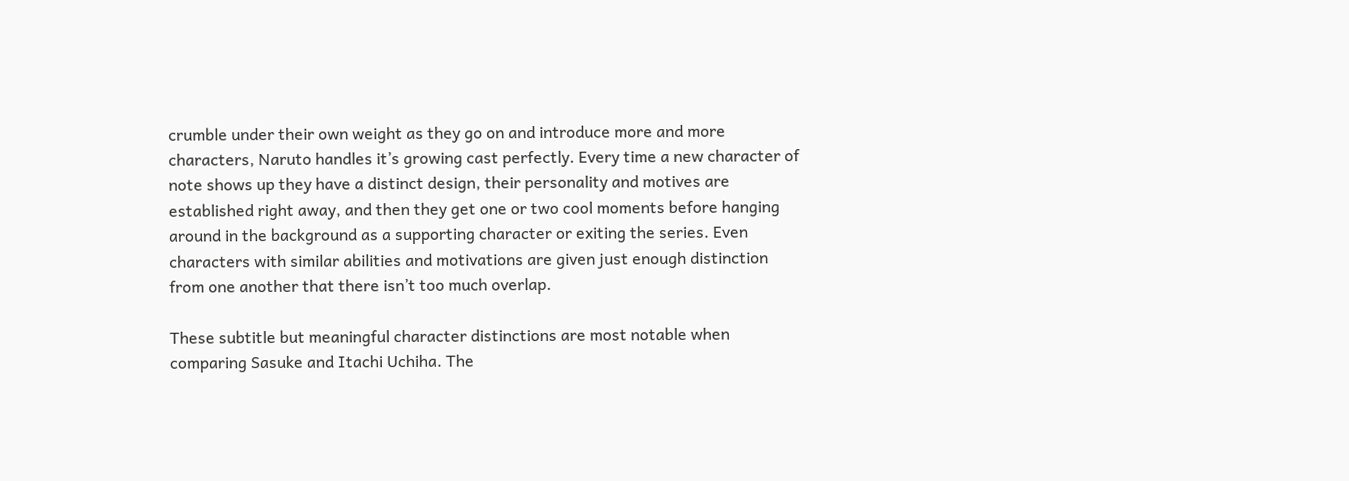crumble under their own weight as they go on and introduce more and more characters, Naruto handles it’s growing cast perfectly. Every time a new character of note shows up they have a distinct design, their personality and motives are established right away, and then they get one or two cool moments before hanging around in the background as a supporting character or exiting the series. Even characters with similar abilities and motivations are given just enough distinction from one another that there isn’t too much overlap.

These subtitle but meaningful character distinctions are most notable when comparing Sasuke and Itachi Uchiha. The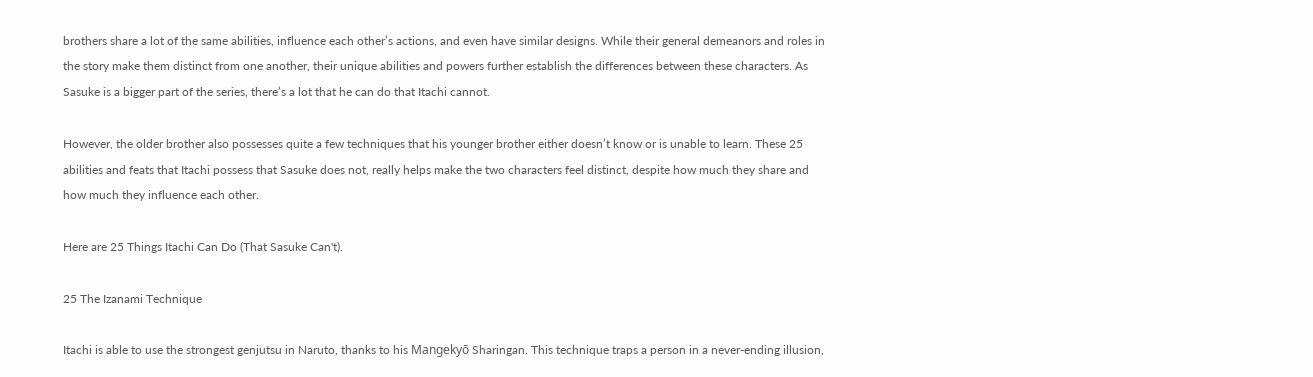brothers share a lot of the same abilities, influence each other’s actions, and even have similar designs. While their general demeanors and roles in the story make them distinct from one another, their unique abilities and powers further establish the differences between these characters. As Sasuke is a bigger part of the series, there’s a lot that he can do that Itachi cannot.

However, the older brother also possesses quite a few techniques that his younger brother either doesn’t know or is unable to learn. These 25 abilities and feats that Itachi possess that Sasuke does not, really helps make the two characters feel distinct, despite how much they share and how much they influence each other.

Here are 25 Things Itachi Can Do (That Sasuke Can't).

25 The Izanami Technique

Itachi is able to use the strongest genjutsu in Naruto, thanks to his Mangekyō Sharingan. This technique traps a person in a never-ending illusion,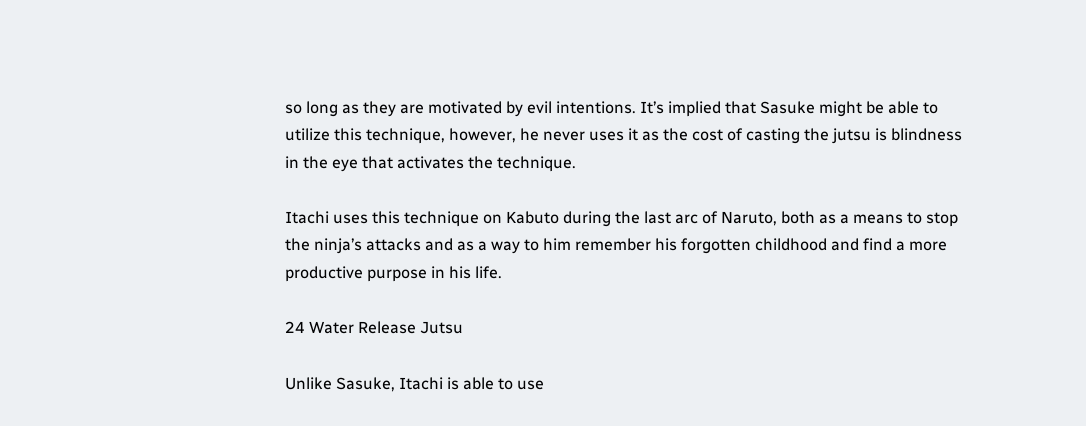so long as they are motivated by evil intentions. It’s implied that Sasuke might be able to utilize this technique, however, he never uses it as the cost of casting the jutsu is blindness in the eye that activates the technique.

Itachi uses this technique on Kabuto during the last arc of Naruto, both as a means to stop the ninja’s attacks and as a way to him remember his forgotten childhood and find a more productive purpose in his life.

24 Water Release Jutsu

Unlike Sasuke, Itachi is able to use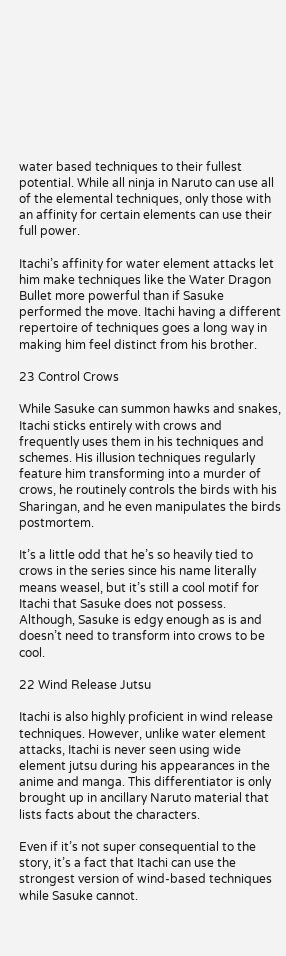water based techniques to their fullest potential. While all ninja in Naruto can use all of the elemental techniques, only those with an affinity for certain elements can use their full power.

Itachi’s affinity for water element attacks let him make techniques like the Water Dragon Bullet more powerful than if Sasuke performed the move. Itachi having a different repertoire of techniques goes a long way in making him feel distinct from his brother.

23 Control Crows

While Sasuke can summon hawks and snakes, Itachi sticks entirely with crows and frequently uses them in his techniques and schemes. His illusion techniques regularly feature him transforming into a murder of crows, he routinely controls the birds with his Sharingan, and he even manipulates the birds postmortem.

It’s a little odd that he’s so heavily tied to crows in the series since his name literally means weasel, but it’s still a cool motif for Itachi that Sasuke does not possess. Although, Sasuke is edgy enough as is and doesn’t need to transform into crows to be cool.

22 Wind Release Jutsu

Itachi is also highly proficient in wind release techniques. However, unlike water element attacks, Itachi is never seen using wide element jutsu during his appearances in the anime and manga. This differentiator is only brought up in ancillary Naruto material that lists facts about the characters.

Even if it’s not super consequential to the story, it’s a fact that Itachi can use the strongest version of wind-based techniques while Sasuke cannot.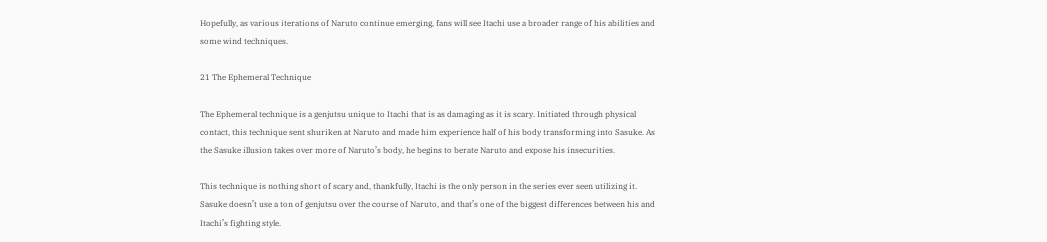Hopefully, as various iterations of Naruto continue emerging, fans will see Itachi use a broader range of his abilities and some wind techniques.

21 The Ephemeral Technique

The Ephemeral technique is a genjutsu unique to Itachi that is as damaging as it is scary. Initiated through physical contact, this technique sent shuriken at Naruto and made him experience half of his body transforming into Sasuke. As the Sasuke illusion takes over more of Naruto’s body, he begins to berate Naruto and expose his insecurities.

This technique is nothing short of scary and, thankfully, Itachi is the only person in the series ever seen utilizing it. Sasuke doesn’t use a ton of genjutsu over the course of Naruto, and that’s one of the biggest differences between his and Itachi’s fighting style.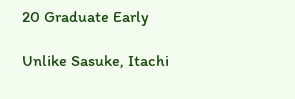20 Graduate Early

Unlike Sasuke, Itachi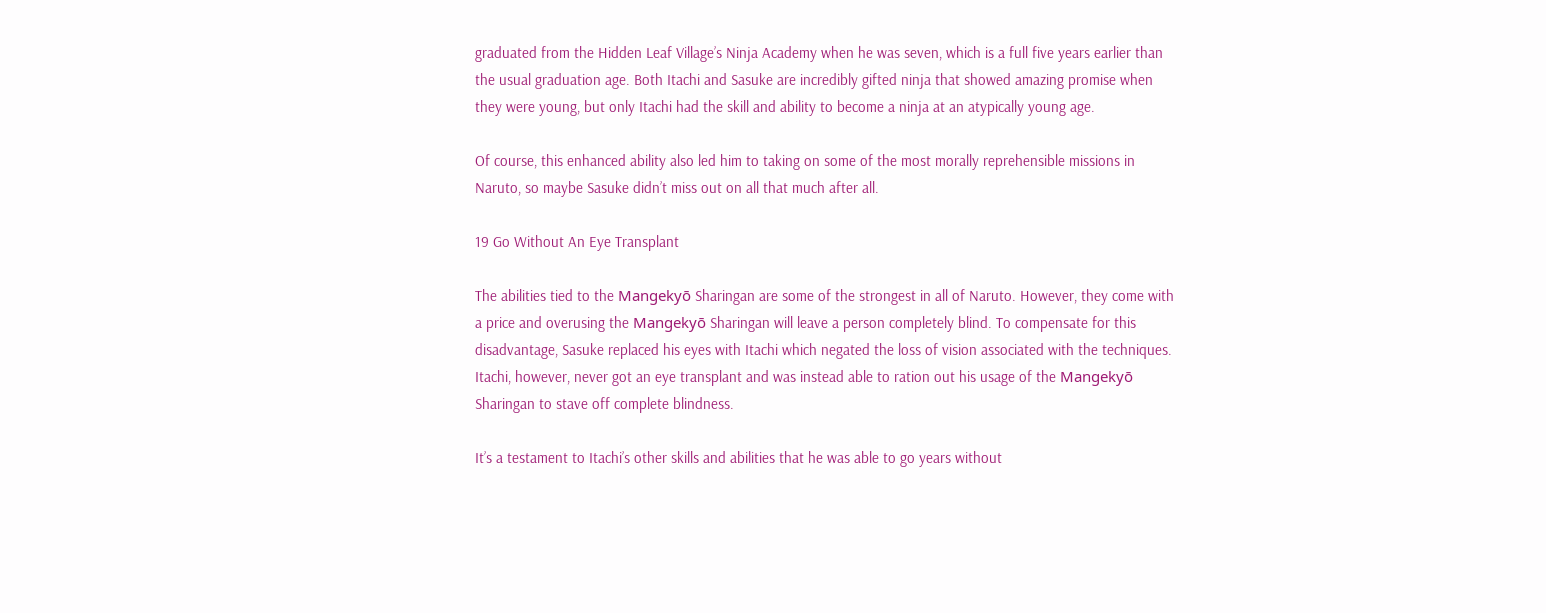graduated from the Hidden Leaf Village’s Ninja Academy when he was seven, which is a full five years earlier than the usual graduation age. Both Itachi and Sasuke are incredibly gifted ninja that showed amazing promise when they were young, but only Itachi had the skill and ability to become a ninja at an atypically young age.

Of course, this enhanced ability also led him to taking on some of the most morally reprehensible missions in Naruto, so maybe Sasuke didn’t miss out on all that much after all.

19 Go Without An Eye Transplant

The abilities tied to the Mangekyō Sharingan are some of the strongest in all of Naruto. However, they come with a price and overusing the Mangekyō Sharingan will leave a person completely blind. To compensate for this disadvantage, Sasuke replaced his eyes with Itachi which negated the loss of vision associated with the techniques. Itachi, however, never got an eye transplant and was instead able to ration out his usage of the Mangekyō Sharingan to stave off complete blindness.

It’s a testament to Itachi’s other skills and abilities that he was able to go years without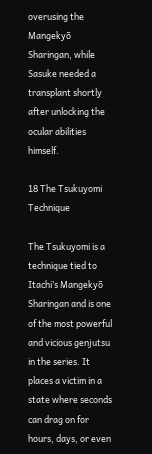overusing the Mangekyō Sharingan, while Sasuke needed a transplant shortly after unlocking the ocular abilities himself.

18 The Tsukuyomi Technique

The Tsukuyomi is a technique tied to Itachi’s Mangekyō Sharingan and is one of the most powerful and vicious genjutsu in the series. It places a victim in a state where seconds can drag on for hours, days, or even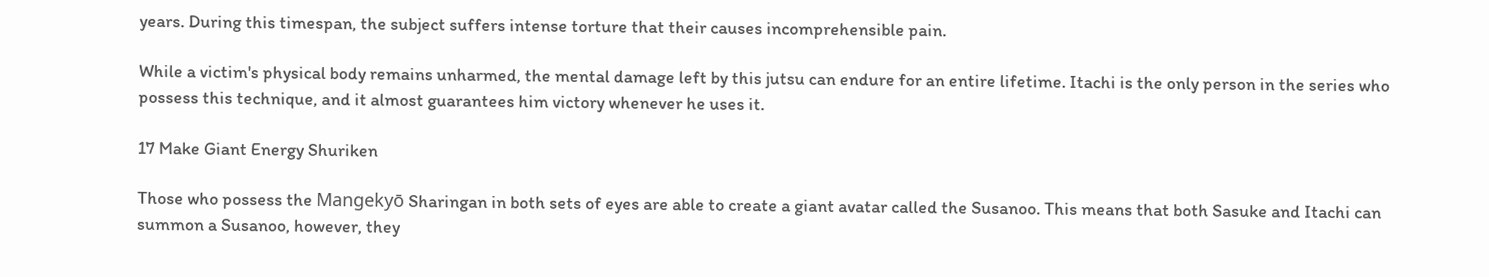years. During this timespan, the subject suffers intense torture that their causes incomprehensible pain.

While a victim's physical body remains unharmed, the mental damage left by this jutsu can endure for an entire lifetime. Itachi is the only person in the series who possess this technique, and it almost guarantees him victory whenever he uses it.

17 Make Giant Energy Shuriken

Those who possess the Mangekyō Sharingan in both sets of eyes are able to create a giant avatar called the Susanoo. This means that both Sasuke and Itachi can summon a Susanoo, however, they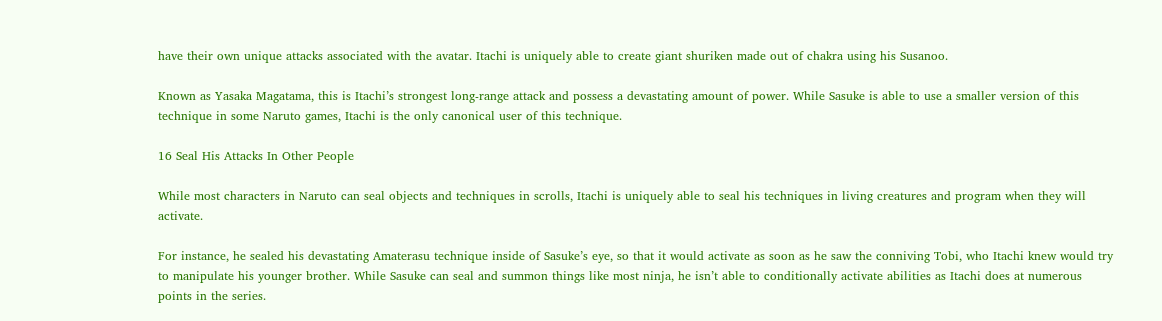have their own unique attacks associated with the avatar. Itachi is uniquely able to create giant shuriken made out of chakra using his Susanoo.

Known as Yasaka Magatama, this is Itachi’s strongest long-range attack and possess a devastating amount of power. While Sasuke is able to use a smaller version of this technique in some Naruto games, Itachi is the only canonical user of this technique.

16 Seal His Attacks In Other People

While most characters in Naruto can seal objects and techniques in scrolls, Itachi is uniquely able to seal his techniques in living creatures and program when they will activate.

For instance, he sealed his devastating Amaterasu technique inside of Sasuke’s eye, so that it would activate as soon as he saw the conniving Tobi, who Itachi knew would try to manipulate his younger brother. While Sasuke can seal and summon things like most ninja, he isn’t able to conditionally activate abilities as Itachi does at numerous points in the series.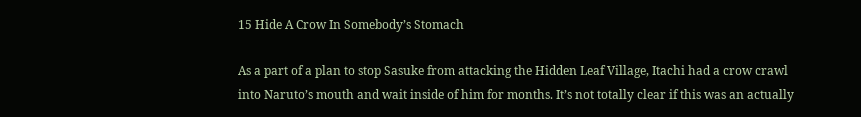15 Hide A Crow In Somebody’s Stomach

As a part of a plan to stop Sasuke from attacking the Hidden Leaf Village, Itachi had a crow crawl into Naruto’s mouth and wait inside of him for months. It’s not totally clear if this was an actually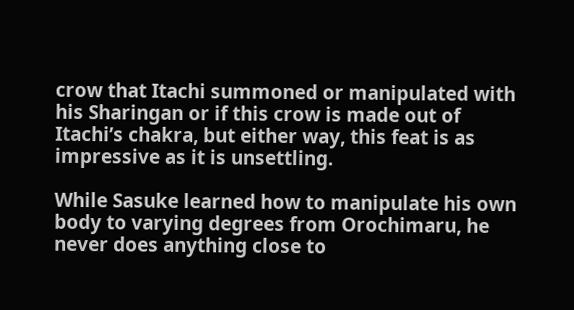crow that Itachi summoned or manipulated with his Sharingan or if this crow is made out of Itachi’s chakra, but either way, this feat is as impressive as it is unsettling.

While Sasuke learned how to manipulate his own body to varying degrees from Orochimaru, he never does anything close to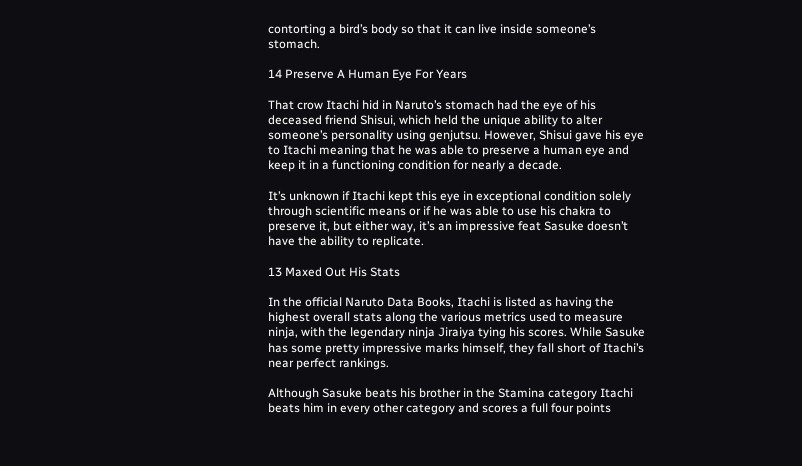contorting a bird’s body so that it can live inside someone’s stomach.

14 Preserve A Human Eye For Years

That crow Itachi hid in Naruto’s stomach had the eye of his deceased friend Shisui, which held the unique ability to alter someone’s personality using genjutsu. However, Shisui gave his eye to Itachi meaning that he was able to preserve a human eye and keep it in a functioning condition for nearly a decade.

It’s unknown if Itachi kept this eye in exceptional condition solely through scientific means or if he was able to use his chakra to preserve it, but either way, it’s an impressive feat Sasuke doesn’t have the ability to replicate.

13 Maxed Out His Stats

In the official Naruto Data Books, Itachi is listed as having the highest overall stats along the various metrics used to measure ninja, with the legendary ninja Jiraiya tying his scores. While Sasuke has some pretty impressive marks himself, they fall short of Itachi’s near perfect rankings.

Although Sasuke beats his brother in the Stamina category Itachi beats him in every other category and scores a full four points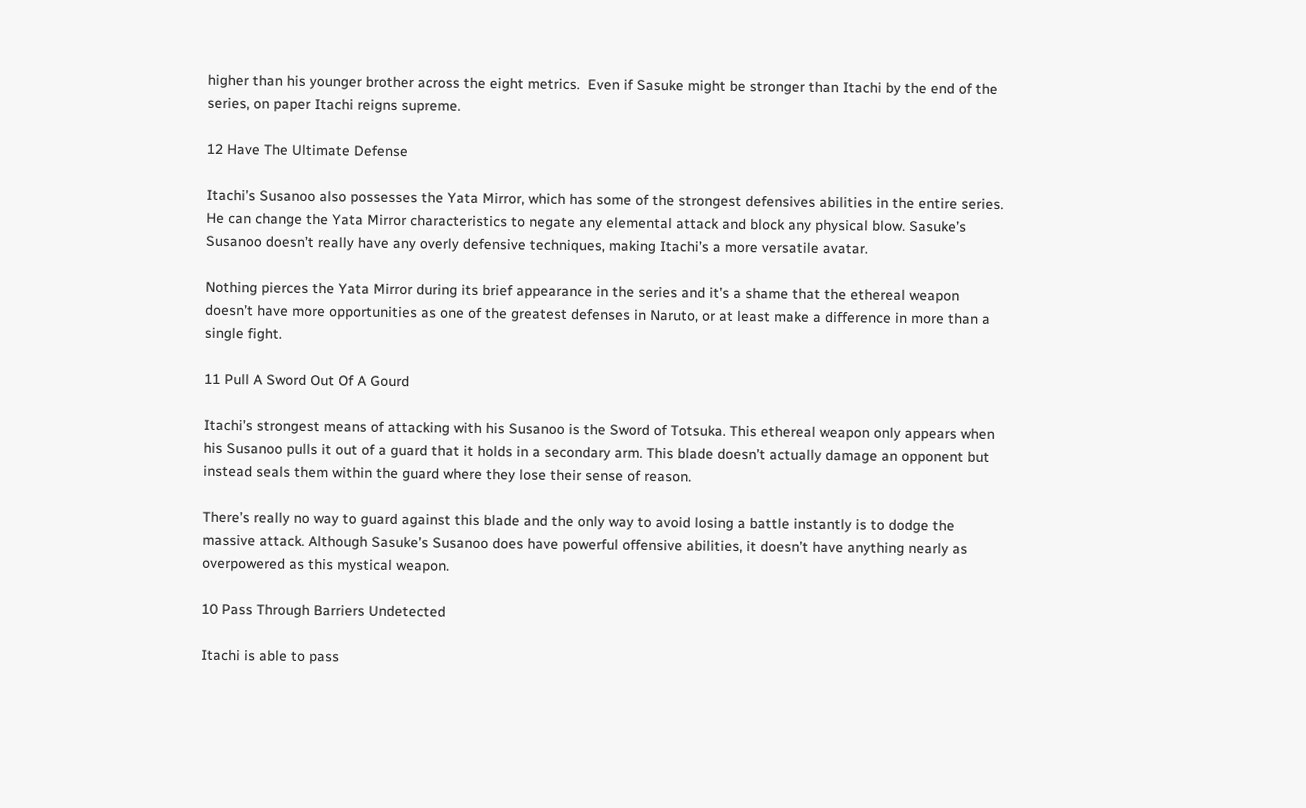higher than his younger brother across the eight metrics.  Even if Sasuke might be stronger than Itachi by the end of the series, on paper Itachi reigns supreme.

12 Have The Ultimate Defense

Itachi’s Susanoo also possesses the Yata Mirror, which has some of the strongest defensives abilities in the entire series. He can change the Yata Mirror characteristics to negate any elemental attack and block any physical blow. Sasuke’s Susanoo doesn’t really have any overly defensive techniques, making Itachi’s a more versatile avatar.

Nothing pierces the Yata Mirror during its brief appearance in the series and it’s a shame that the ethereal weapon doesn’t have more opportunities as one of the greatest defenses in Naruto, or at least make a difference in more than a single fight.

11 Pull A Sword Out Of A Gourd

Itachi’s strongest means of attacking with his Susanoo is the Sword of Totsuka. This ethereal weapon only appears when his Susanoo pulls it out of a guard that it holds in a secondary arm. This blade doesn’t actually damage an opponent but instead seals them within the guard where they lose their sense of reason.

There’s really no way to guard against this blade and the only way to avoid losing a battle instantly is to dodge the massive attack. Although Sasuke’s Susanoo does have powerful offensive abilities, it doesn’t have anything nearly as overpowered as this mystical weapon.

10 Pass Through Barriers Undetected

Itachi is able to pass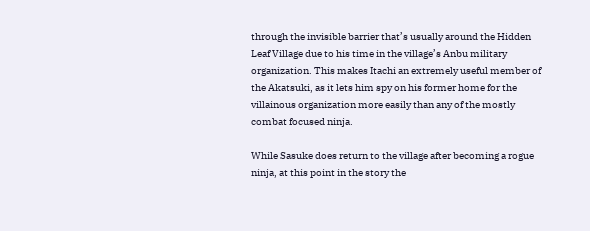through the invisible barrier that’s usually around the Hidden Leaf Village due to his time in the village’s Anbu military organization. This makes Itachi an extremely useful member of the Akatsuki, as it lets him spy on his former home for the villainous organization more easily than any of the mostly combat focused ninja.

While Sasuke does return to the village after becoming a rogue ninja, at this point in the story the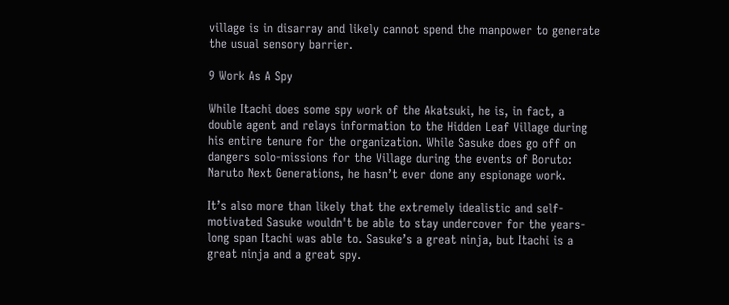village is in disarray and likely cannot spend the manpower to generate the usual sensory barrier.

9 Work As A Spy

While Itachi does some spy work of the Akatsuki, he is, in fact, a double agent and relays information to the Hidden Leaf Village during his entire tenure for the organization. While Sasuke does go off on dangers solo-missions for the Village during the events of Boruto: Naruto Next Generations, he hasn’t ever done any espionage work.

It’s also more than likely that the extremely idealistic and self-motivated Sasuke wouldn't be able to stay undercover for the years-long span Itachi was able to. Sasuke’s a great ninja, but Itachi is a great ninja and a great spy.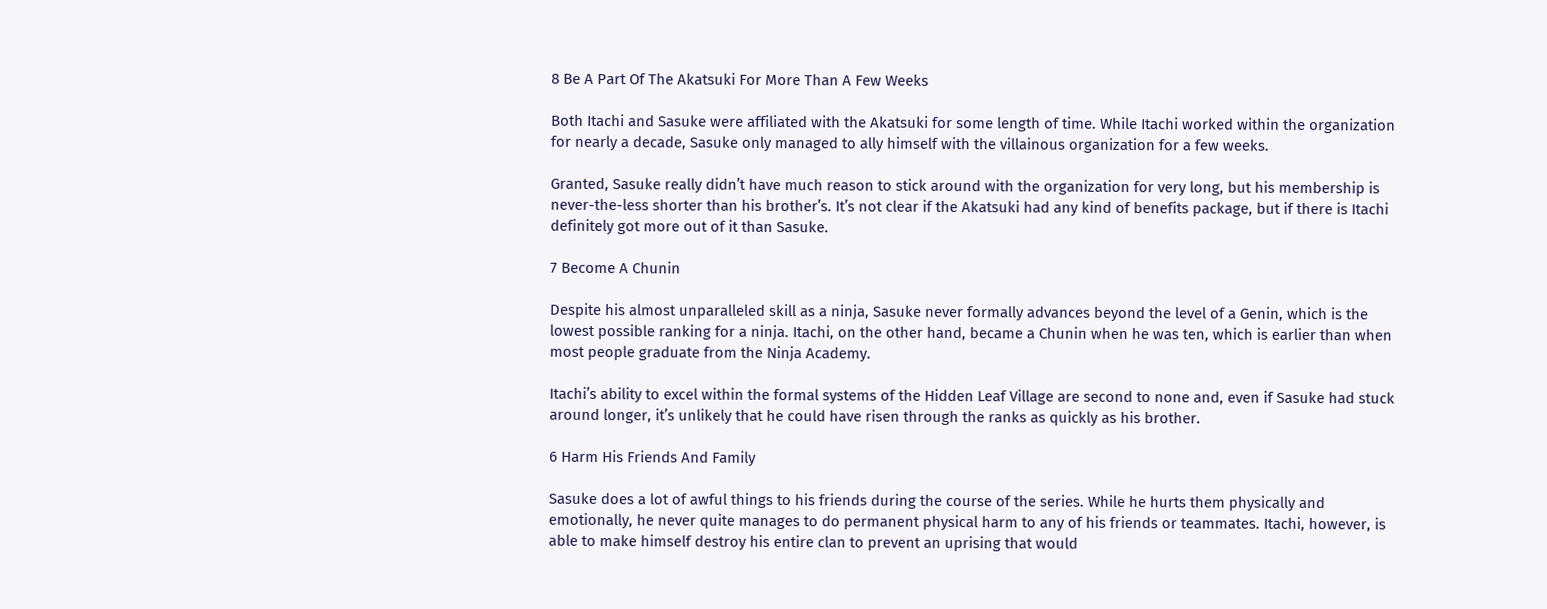8 Be A Part Of The Akatsuki For More Than A Few Weeks

Both Itachi and Sasuke were affiliated with the Akatsuki for some length of time. While Itachi worked within the organization for nearly a decade, Sasuke only managed to ally himself with the villainous organization for a few weeks.

Granted, Sasuke really didn’t have much reason to stick around with the organization for very long, but his membership is never-the-less shorter than his brother’s. It’s not clear if the Akatsuki had any kind of benefits package, but if there is Itachi definitely got more out of it than Sasuke.

7 Become A Chunin

Despite his almost unparalleled skill as a ninja, Sasuke never formally advances beyond the level of a Genin, which is the lowest possible ranking for a ninja. Itachi, on the other hand, became a Chunin when he was ten, which is earlier than when most people graduate from the Ninja Academy.

Itachi’s ability to excel within the formal systems of the Hidden Leaf Village are second to none and, even if Sasuke had stuck around longer, it’s unlikely that he could have risen through the ranks as quickly as his brother.

6 Harm His Friends And Family

Sasuke does a lot of awful things to his friends during the course of the series. While he hurts them physically and emotionally, he never quite manages to do permanent physical harm to any of his friends or teammates. Itachi, however, is able to make himself destroy his entire clan to prevent an uprising that would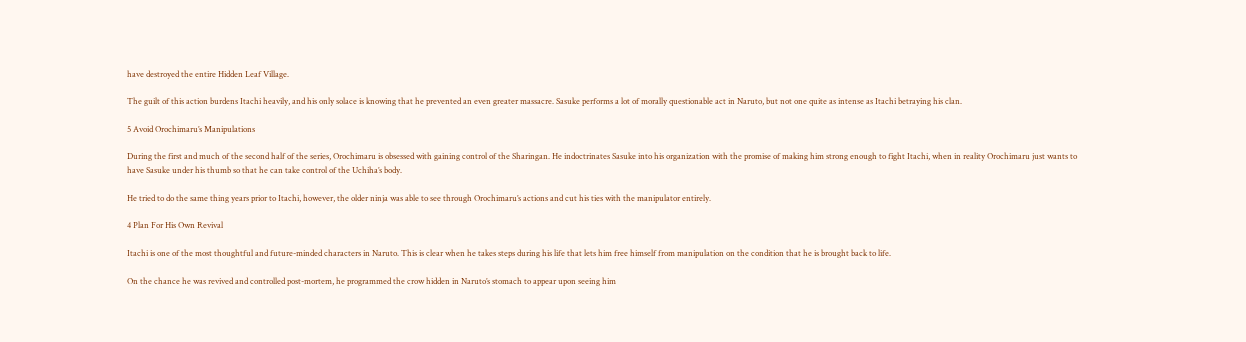have destroyed the entire Hidden Leaf Village.

The guilt of this action burdens Itachi heavily, and his only solace is knowing that he prevented an even greater massacre. Sasuke performs a lot of morally questionable act in Naruto, but not one quite as intense as Itachi betraying his clan.

5 Avoid Orochimaru’s Manipulations

During the first and much of the second half of the series, Orochimaru is obsessed with gaining control of the Sharingan. He indoctrinates Sasuke into his organization with the promise of making him strong enough to fight Itachi, when in reality Orochimaru just wants to have Sasuke under his thumb so that he can take control of the Uchiha’s body.

He tried to do the same thing years prior to Itachi, however, the older ninja was able to see through Orochimaru’s actions and cut his ties with the manipulator entirely.

4 Plan For His Own Revival

Itachi is one of the most thoughtful and future-minded characters in Naruto. This is clear when he takes steps during his life that lets him free himself from manipulation on the condition that he is brought back to life.

On the chance he was revived and controlled post-mortem, he programmed the crow hidden in Naruto’s stomach to appear upon seeing him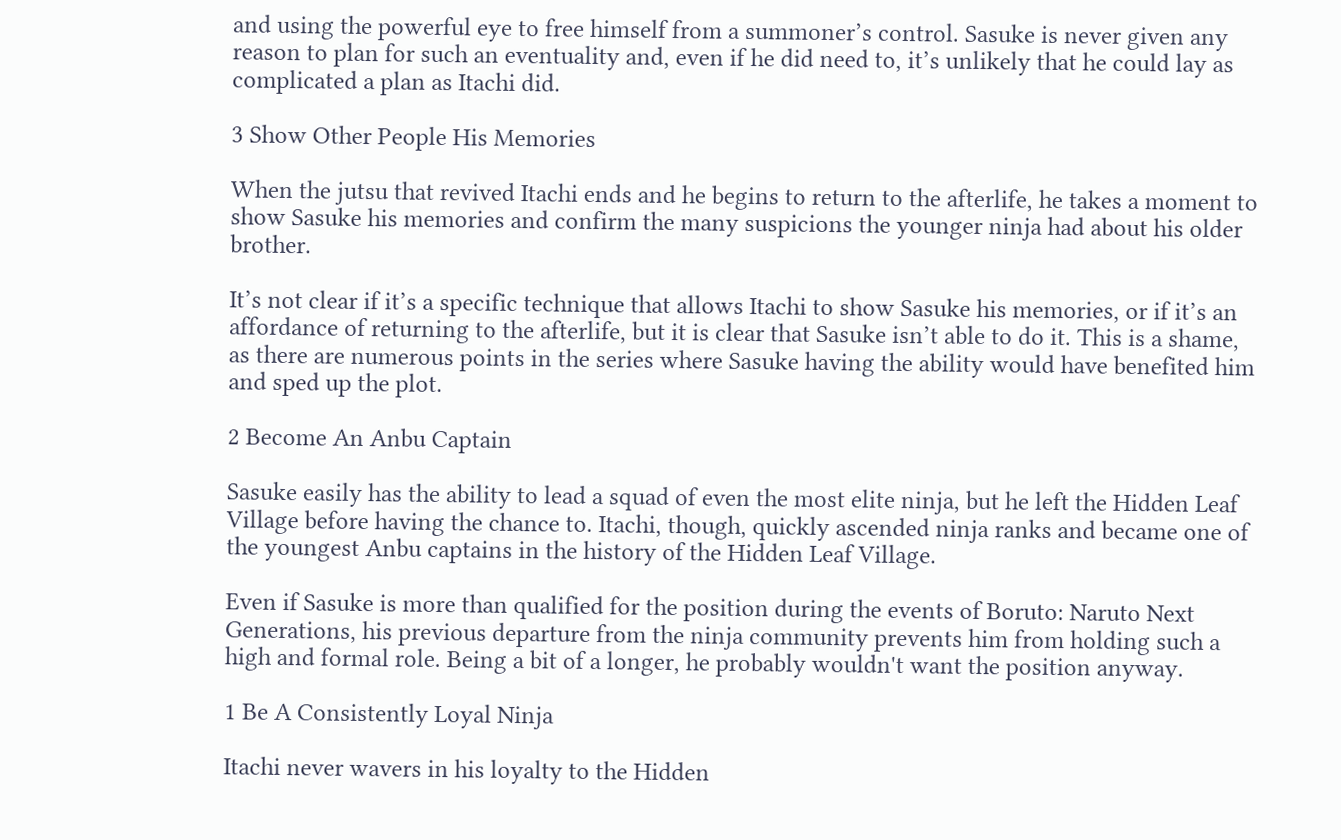and using the powerful eye to free himself from a summoner’s control. Sasuke is never given any reason to plan for such an eventuality and, even if he did need to, it’s unlikely that he could lay as complicated a plan as Itachi did.

3 Show Other People His Memories

When the jutsu that revived Itachi ends and he begins to return to the afterlife, he takes a moment to show Sasuke his memories and confirm the many suspicions the younger ninja had about his older brother.

It’s not clear if it’s a specific technique that allows Itachi to show Sasuke his memories, or if it’s an affordance of returning to the afterlife, but it is clear that Sasuke isn’t able to do it. This is a shame, as there are numerous points in the series where Sasuke having the ability would have benefited him and sped up the plot.

2 Become An Anbu Captain

Sasuke easily has the ability to lead a squad of even the most elite ninja, but he left the Hidden Leaf Village before having the chance to. Itachi, though, quickly ascended ninja ranks and became one of the youngest Anbu captains in the history of the Hidden Leaf Village.

Even if Sasuke is more than qualified for the position during the events of Boruto: Naruto Next Generations, his previous departure from the ninja community prevents him from holding such a high and formal role. Being a bit of a longer, he probably wouldn't want the position anyway.

1 Be A Consistently Loyal Ninja

Itachi never wavers in his loyalty to the Hidden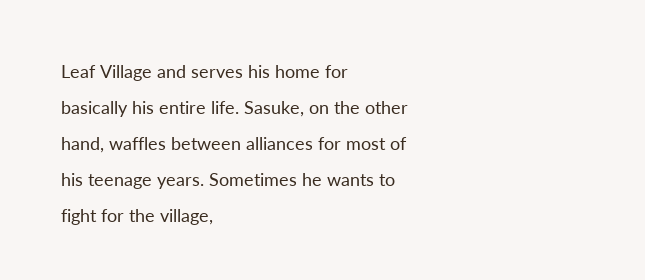Leaf Village and serves his home for basically his entire life. Sasuke, on the other hand, waffles between alliances for most of his teenage years. Sometimes he wants to fight for the village,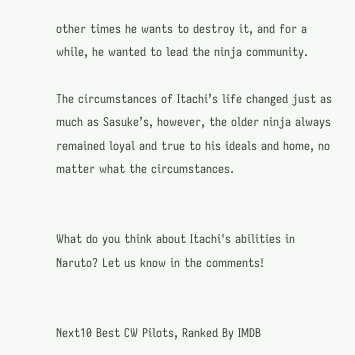other times he wants to destroy it, and for a while, he wanted to lead the ninja community.

The circumstances of Itachi’s life changed just as much as Sasuke’s, however, the older ninja always remained loyal and true to his ideals and home, no matter what the circumstances.


What do you think about Itachi's abilities in Naruto? Let us know in the comments!


Next10 Best CW Pilots, Ranked By IMDB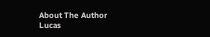About The Author
Lucas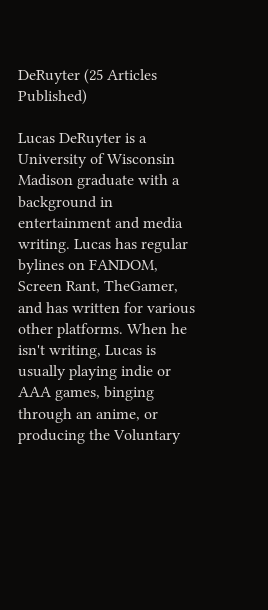DeRuyter (25 Articles Published)

Lucas DeRuyter is a University of Wisconsin Madison graduate with a background in entertainment and media writing. Lucas has regular bylines on FANDOM, Screen Rant, TheGamer, and has written for various other platforms. When he isn't writing, Lucas is usually playing indie or AAA games, binging through an anime, or producing the Voluntary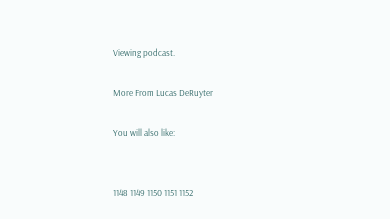Viewing podcast.

More From Lucas DeRuyter

You will also like:


1148 1149 1150 1151 1152